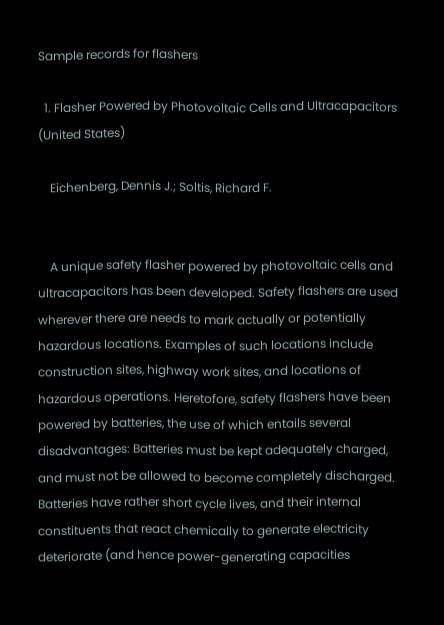Sample records for flashers

  1. Flasher Powered by Photovoltaic Cells and Ultracapacitors (United States)

    Eichenberg, Dennis J.; Soltis, Richard F.


    A unique safety flasher powered by photovoltaic cells and ultracapacitors has been developed. Safety flashers are used wherever there are needs to mark actually or potentially hazardous locations. Examples of such locations include construction sites, highway work sites, and locations of hazardous operations. Heretofore, safety flashers have been powered by batteries, the use of which entails several disadvantages: Batteries must be kept adequately charged, and must not be allowed to become completely discharged. Batteries have rather short cycle lives, and their internal constituents that react chemically to generate electricity deteriorate (and hence power-generating capacities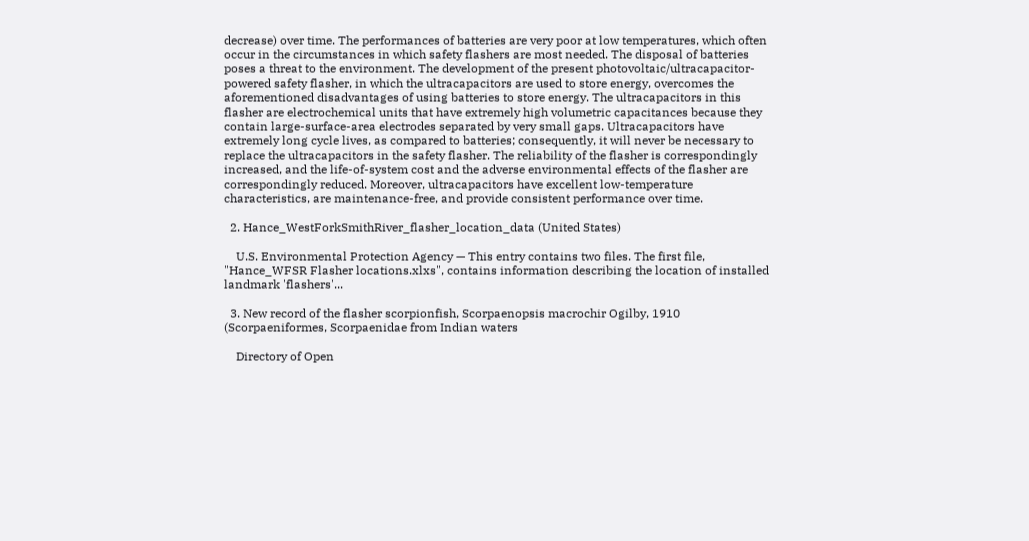decrease) over time. The performances of batteries are very poor at low temperatures, which often occur in the circumstances in which safety flashers are most needed. The disposal of batteries poses a threat to the environment. The development of the present photovoltaic/ultracapacitor- powered safety flasher, in which the ultracapacitors are used to store energy, overcomes the aforementioned disadvantages of using batteries to store energy. The ultracapacitors in this flasher are electrochemical units that have extremely high volumetric capacitances because they contain large-surface-area electrodes separated by very small gaps. Ultracapacitors have extremely long cycle lives, as compared to batteries; consequently, it will never be necessary to replace the ultracapacitors in the safety flasher. The reliability of the flasher is correspondingly increased, and the life-of-system cost and the adverse environmental effects of the flasher are correspondingly reduced. Moreover, ultracapacitors have excellent low-temperature characteristics, are maintenance-free, and provide consistent performance over time.

  2. Hance_WestForkSmithRiver_flasher_location_data (United States)

    U.S. Environmental Protection Agency — This entry contains two files. The first file, "Hance_WFSR Flasher locations.xlxs", contains information describing the location of installed landmark 'flashers'...

  3. New record of the flasher scorpionfish, Scorpaenopsis macrochir Ogilby, 1910 (Scorpaeniformes, Scorpaenidae from Indian waters

    Directory of Open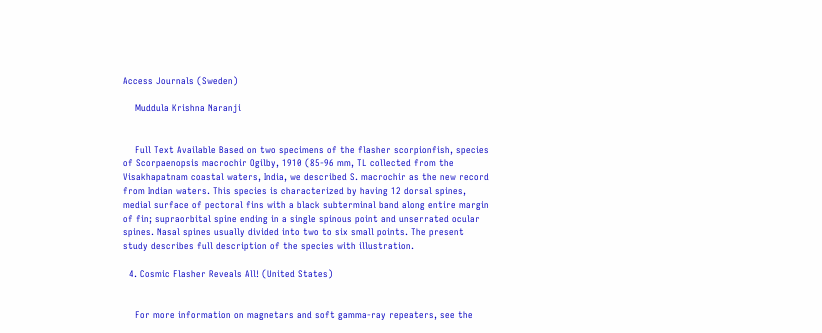Access Journals (Sweden)

    Muddula Krishna Naranji


    Full Text Available Based on two specimens of the flasher scorpionfish, species of Scorpaenopsis macrochir Ogilby, 1910 (85-96 mm, TL collected from the Visakhapatnam coastal waters, India, we described S. macrochir as the new record from Indian waters. This species is characterized by having 12 dorsal spines, medial surface of pectoral fins with a black subterminal band along entire margin of fin; supraorbital spine ending in a single spinous point and unserrated ocular spines. Nasal spines usually divided into two to six small points. The present study describes full description of the species with illustration.

  4. Cosmic Flasher Reveals All! (United States)


    For more information on magnetars and soft gamma-ray repeaters, see the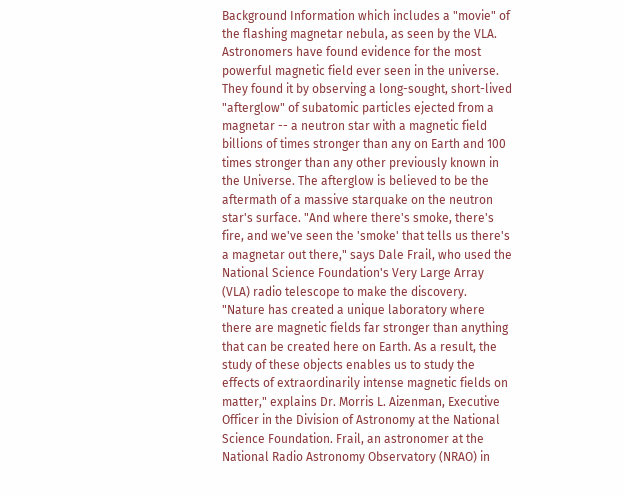Background Information which includes a "movie" of the flashing magnetar nebula, as seen by the VLA. Astronomers have found evidence for the most powerful magnetic field ever seen in the universe. They found it by observing a long-sought, short-lived "afterglow" of subatomic particles ejected from a magnetar -- a neutron star with a magnetic field billions of times stronger than any on Earth and 100 times stronger than any other previously known in the Universe. The afterglow is believed to be the aftermath of a massive starquake on the neutron star's surface. "And where there's smoke, there's fire, and we've seen the 'smoke' that tells us there's a magnetar out there," says Dale Frail, who used the National Science Foundation's Very Large Array (VLA) radio telescope to make the discovery. "Nature has created a unique laboratory where there are magnetic fields far stronger than anything that can be created here on Earth. As a result, the study of these objects enables us to study the effects of extraordinarily intense magnetic fields on matter," explains Dr. Morris L. Aizenman, Executive Officer in the Division of Astronomy at the National Science Foundation. Frail, an astronomer at the National Radio Astronomy Observatory (NRAO) in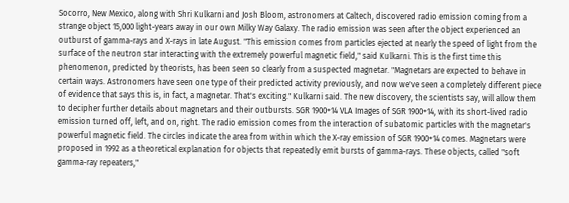Socorro, New Mexico, along with Shri Kulkarni and Josh Bloom, astronomers at Caltech, discovered radio emission coming from a strange object 15,000 light-years away in our own Milky Way Galaxy. The radio emission was seen after the object experienced an outburst of gamma-rays and X-rays in late August. "This emission comes from particles ejected at nearly the speed of light from the surface of the neutron star interacting with the extremely powerful magnetic field," said Kulkarni. This is the first time this phenomenon, predicted by theorists, has been seen so clearly from a suspected magnetar. "Magnetars are expected to behave in certain ways. Astronomers have seen one type of their predicted activity previously, and now we've seen a completely different piece of evidence that says this is, in fact, a magnetar. That's exciting." Kulkarni said. The new discovery, the scientists say, will allow them to decipher further details about magnetars and their outbursts. SGR 1900+14 VLA Images of SGR 1900+14, with its short-lived radio emission turned off, left, and on, right. The radio emission comes from the interaction of subatomic particles with the magnetar's powerful magnetic field. The circles indicate the area from within which the X-ray emission of SGR 1900+14 comes. Magnetars were proposed in 1992 as a theoretical explanation for objects that repeatedly emit bursts of gamma-rays. These objects, called "soft gamma-ray repeaters,"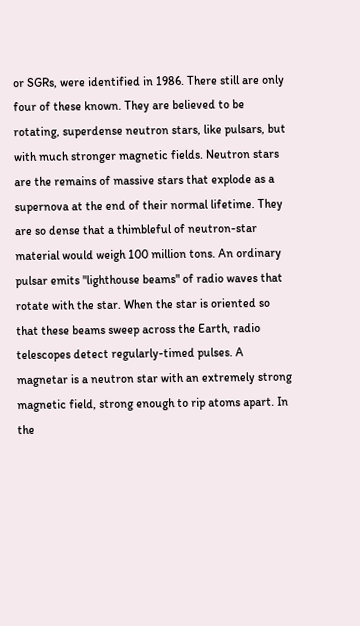or SGRs, were identified in 1986. There still are only four of these known. They are believed to be rotating, superdense neutron stars, like pulsars, but with much stronger magnetic fields. Neutron stars are the remains of massive stars that explode as a supernova at the end of their normal lifetime. They are so dense that a thimbleful of neutron-star material would weigh 100 million tons. An ordinary pulsar emits "lighthouse beams" of radio waves that rotate with the star. When the star is oriented so that these beams sweep across the Earth, radio telescopes detect regularly-timed pulses. A magnetar is a neutron star with an extremely strong magnetic field, strong enough to rip atoms apart. In the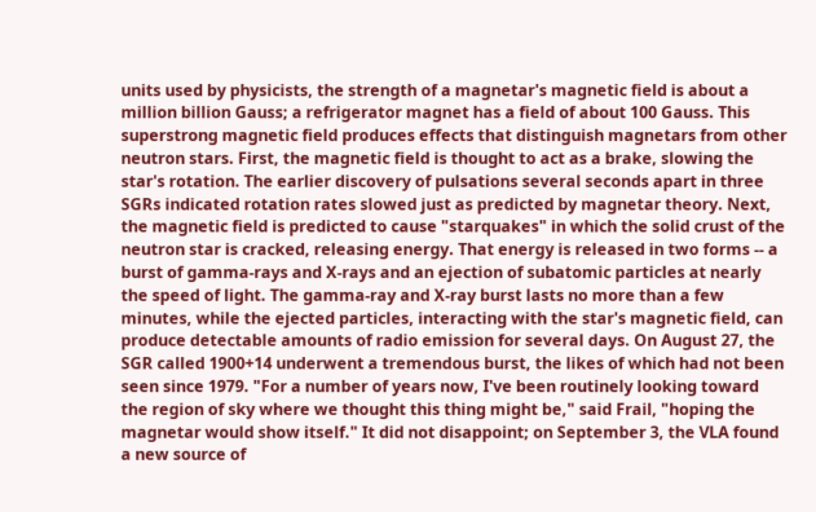units used by physicists, the strength of a magnetar's magnetic field is about a million billion Gauss; a refrigerator magnet has a field of about 100 Gauss. This superstrong magnetic field produces effects that distinguish magnetars from other neutron stars. First, the magnetic field is thought to act as a brake, slowing the star's rotation. The earlier discovery of pulsations several seconds apart in three SGRs indicated rotation rates slowed just as predicted by magnetar theory. Next, the magnetic field is predicted to cause "starquakes" in which the solid crust of the neutron star is cracked, releasing energy. That energy is released in two forms -- a burst of gamma-rays and X-rays and an ejection of subatomic particles at nearly the speed of light. The gamma-ray and X-ray burst lasts no more than a few minutes, while the ejected particles, interacting with the star's magnetic field, can produce detectable amounts of radio emission for several days. On August 27, the SGR called 1900+14 underwent a tremendous burst, the likes of which had not been seen since 1979. "For a number of years now, I've been routinely looking toward the region of sky where we thought this thing might be," said Frail, "hoping the magnetar would show itself." It did not disappoint; on September 3, the VLA found a new source of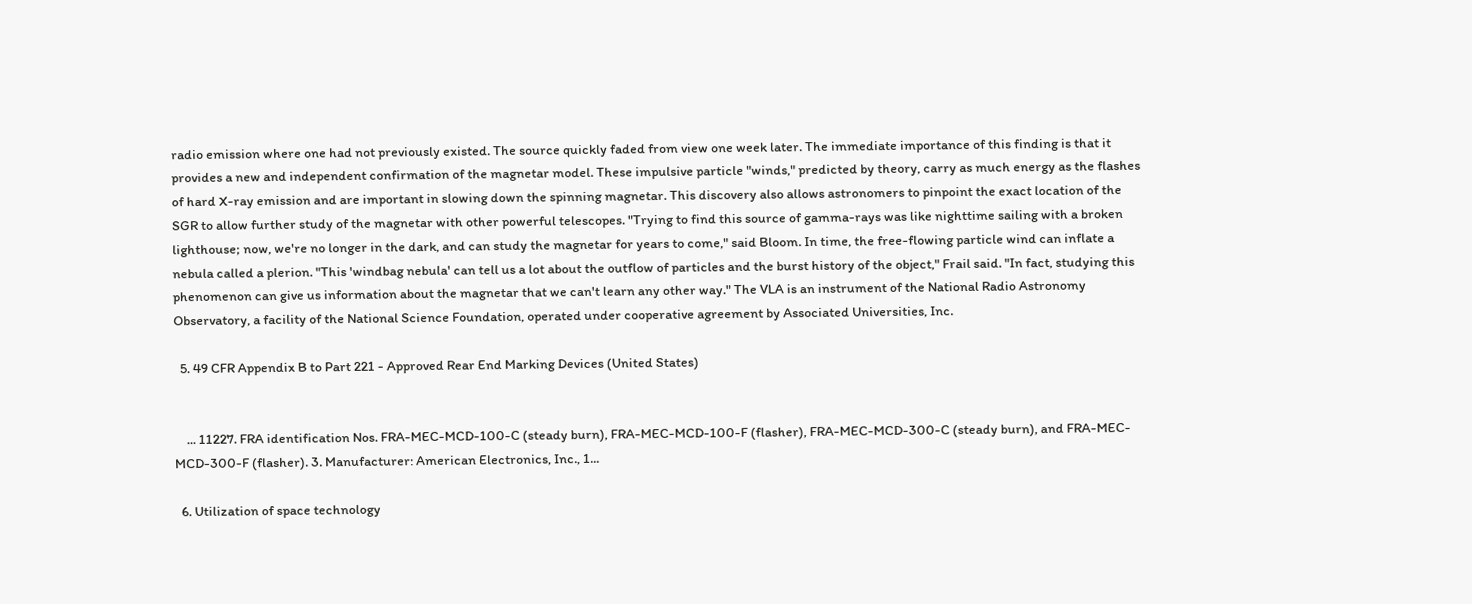radio emission where one had not previously existed. The source quickly faded from view one week later. The immediate importance of this finding is that it provides a new and independent confirmation of the magnetar model. These impulsive particle "winds," predicted by theory, carry as much energy as the flashes of hard X-ray emission and are important in slowing down the spinning magnetar. This discovery also allows astronomers to pinpoint the exact location of the SGR to allow further study of the magnetar with other powerful telescopes. "Trying to find this source of gamma-rays was like nighttime sailing with a broken lighthouse; now, we're no longer in the dark, and can study the magnetar for years to come," said Bloom. In time, the free-flowing particle wind can inflate a nebula called a plerion. "This 'windbag nebula' can tell us a lot about the outflow of particles and the burst history of the object," Frail said. "In fact, studying this phenomenon can give us information about the magnetar that we can't learn any other way." The VLA is an instrument of the National Radio Astronomy Observatory, a facility of the National Science Foundation, operated under cooperative agreement by Associated Universities, Inc.

  5. 49 CFR Appendix B to Part 221 - Approved Rear End Marking Devices (United States)


    ... 11227. FRA identification Nos. FRA-MEC-MCD-100-C (steady burn), FRA-MEC-MCD-100-F (flasher), FRA-MEC-MCD-300-C (steady burn), and FRA-MEC-MCD-300-F (flasher). 3. Manufacturer: American Electronics, Inc., 1...

  6. Utilization of space technology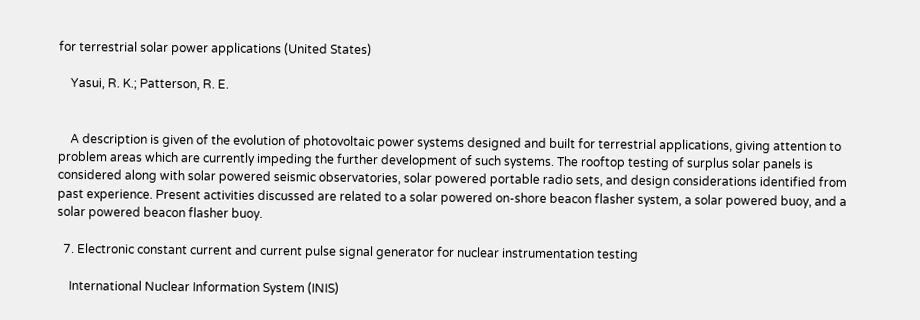for terrestrial solar power applications (United States)

    Yasui, R. K.; Patterson, R. E.


    A description is given of the evolution of photovoltaic power systems designed and built for terrestrial applications, giving attention to problem areas which are currently impeding the further development of such systems. The rooftop testing of surplus solar panels is considered along with solar powered seismic observatories, solar powered portable radio sets, and design considerations identified from past experience. Present activities discussed are related to a solar powered on-shore beacon flasher system, a solar powered buoy, and a solar powered beacon flasher buoy.

  7. Electronic constant current and current pulse signal generator for nuclear instrumentation testing

    International Nuclear Information System (INIS)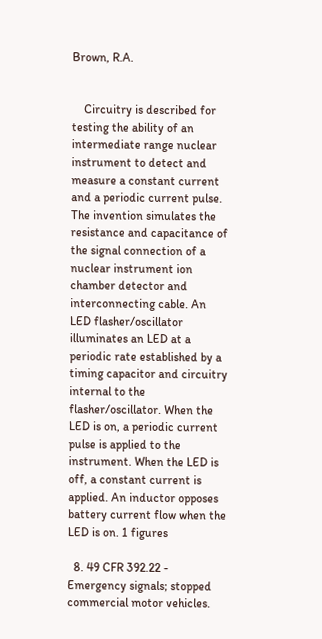Brown, R.A.


    Circuitry is described for testing the ability of an intermediate range nuclear instrument to detect and measure a constant current and a periodic current pulse. The invention simulates the resistance and capacitance of the signal connection of a nuclear instrument ion chamber detector and interconnecting cable. An LED flasher/oscillator illuminates an LED at a periodic rate established by a timing capacitor and circuitry internal to the flasher/oscillator. When the LED is on, a periodic current pulse is applied to the instrument. When the LED is off, a constant current is applied. An inductor opposes battery current flow when the LED is on. 1 figures

  8. 49 CFR 392.22 - Emergency signals; stopped commercial motor vehicles.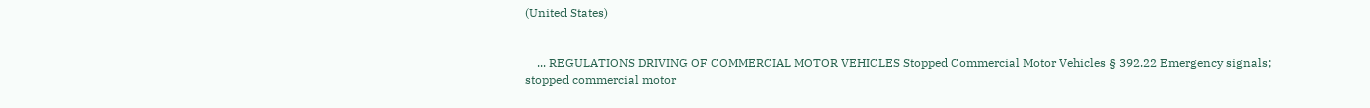(United States)


    ... REGULATIONS DRIVING OF COMMERCIAL MOTOR VEHICLES Stopped Commercial Motor Vehicles § 392.22 Emergency signals; stopped commercial motor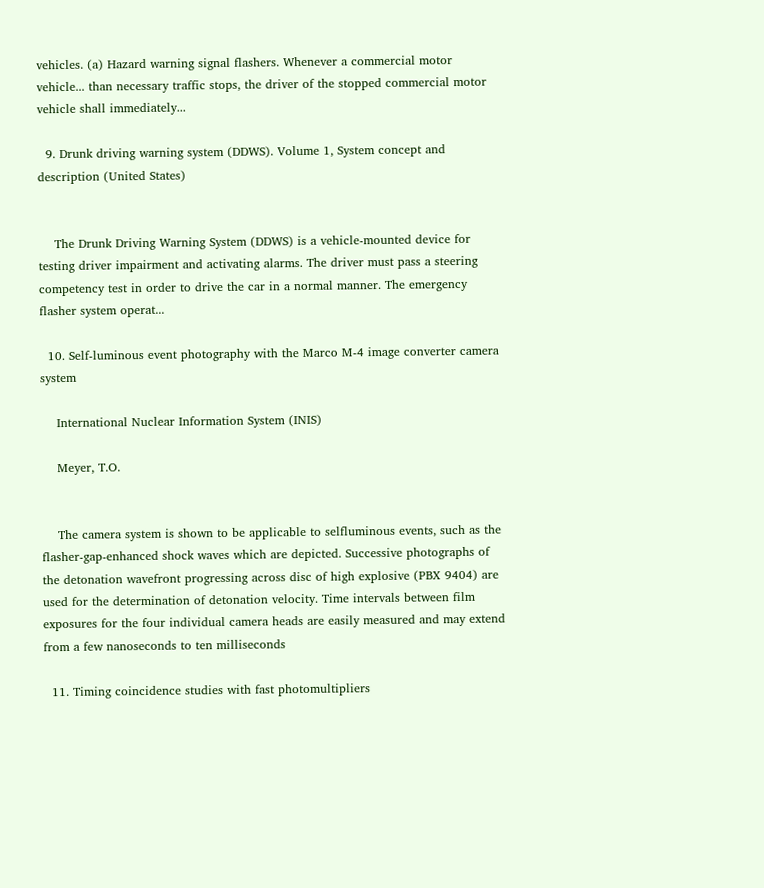vehicles. (a) Hazard warning signal flashers. Whenever a commercial motor vehicle... than necessary traffic stops, the driver of the stopped commercial motor vehicle shall immediately...

  9. Drunk driving warning system (DDWS). Volume 1, System concept and description (United States)


    The Drunk Driving Warning System (DDWS) is a vehicle-mounted device for testing driver impairment and activating alarms. The driver must pass a steering competency test in order to drive the car in a normal manner. The emergency flasher system operat...

  10. Self-luminous event photography with the Marco M-4 image converter camera system

    International Nuclear Information System (INIS)

    Meyer, T.O.


    The camera system is shown to be applicable to selfluminous events, such as the flasher-gap-enhanced shock waves which are depicted. Successive photographs of the detonation wavefront progressing across disc of high explosive (PBX 9404) are used for the determination of detonation velocity. Time intervals between film exposures for the four individual camera heads are easily measured and may extend from a few nanoseconds to ten milliseconds

  11. Timing coincidence studies with fast photomultipliers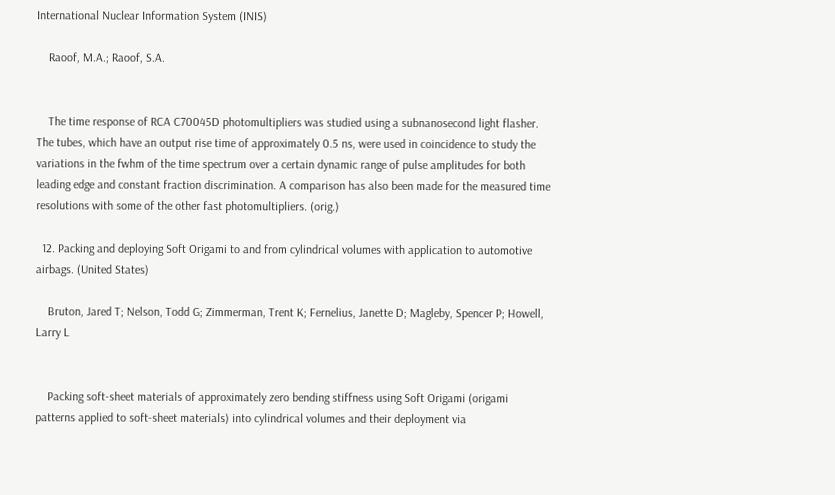International Nuclear Information System (INIS)

    Raoof, M.A.; Raoof, S.A.


    The time response of RCA C70045D photomultipliers was studied using a subnanosecond light flasher. The tubes, which have an output rise time of approximately 0.5 ns, were used in coincidence to study the variations in the fwhm of the time spectrum over a certain dynamic range of pulse amplitudes for both leading edge and constant fraction discrimination. A comparison has also been made for the measured time resolutions with some of the other fast photomultipliers. (orig.)

  12. Packing and deploying Soft Origami to and from cylindrical volumes with application to automotive airbags. (United States)

    Bruton, Jared T; Nelson, Todd G; Zimmerman, Trent K; Fernelius, Janette D; Magleby, Spencer P; Howell, Larry L


    Packing soft-sheet materials of approximately zero bending stiffness using Soft Origami (origami patterns applied to soft-sheet materials) into cylindrical volumes and their deployment via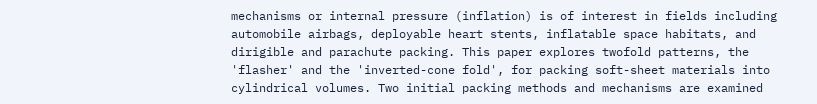mechanisms or internal pressure (inflation) is of interest in fields including automobile airbags, deployable heart stents, inflatable space habitats, and dirigible and parachute packing. This paper explores twofold patterns, the 'flasher' and the 'inverted-cone fold', for packing soft-sheet materials into cylindrical volumes. Two initial packing methods and mechanisms are examined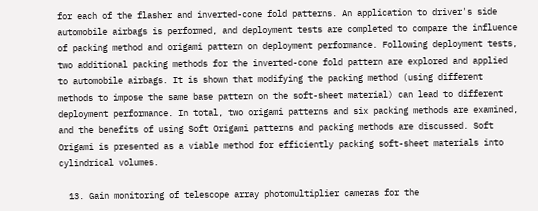for each of the flasher and inverted-cone fold patterns. An application to driver's side automobile airbags is performed, and deployment tests are completed to compare the influence of packing method and origami pattern on deployment performance. Following deployment tests, two additional packing methods for the inverted-cone fold pattern are explored and applied to automobile airbags. It is shown that modifying the packing method (using different methods to impose the same base pattern on the soft-sheet material) can lead to different deployment performance. In total, two origami patterns and six packing methods are examined, and the benefits of using Soft Origami patterns and packing methods are discussed. Soft Origami is presented as a viable method for efficiently packing soft-sheet materials into cylindrical volumes.

  13. Gain monitoring of telescope array photomultiplier cameras for the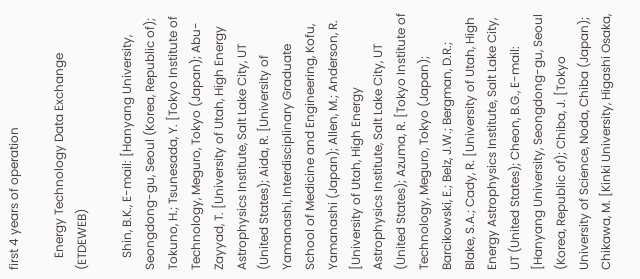first 4 years of operation

    Energy Technology Data Exchange (ETDEWEB)

    Shin, B.K., E-mail: [Hanyang University, Seongdong-gu, Seoul (Korea, Republic of); Tokuno, H.; Tsunesada, Y. [Tokyo Institute of Technology, Meguro, Tokyo (Japan); Abu-Zayyad, T. [University of Utah, High Energy Astrophysics Institute, Salt Lake City, UT (United States); Aida, R. [University of Yamanashi, Interdisciplinary Graduate School of Medicine and Engineering, Kofu, Yamanashi (Japan); Allen, M.; Anderson, R. [University of Utah, High Energy Astrophysics Institute, Salt Lake City, UT (United States); Azuma, R. [Tokyo Institute of Technology, Meguro, Tokyo (Japan); Barcikowski, E.; Belz, J.W.; Bergman, D.R.; Blake, S.A.; Cady, R. [University of Utah, High Energy Astrophysics Institute, Salt Lake City, UT (United States); Cheon, B.G., E-mail: [Hanyang University, Seongdong-gu, Seoul (Korea, Republic of); Chiba, J. [Tokyo University of Science, Noda, Chiba (Japan); Chikawa, M. [Kinki University, Higashi Osaka,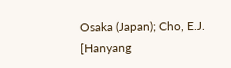Osaka (Japan); Cho, E.J. [Hanyang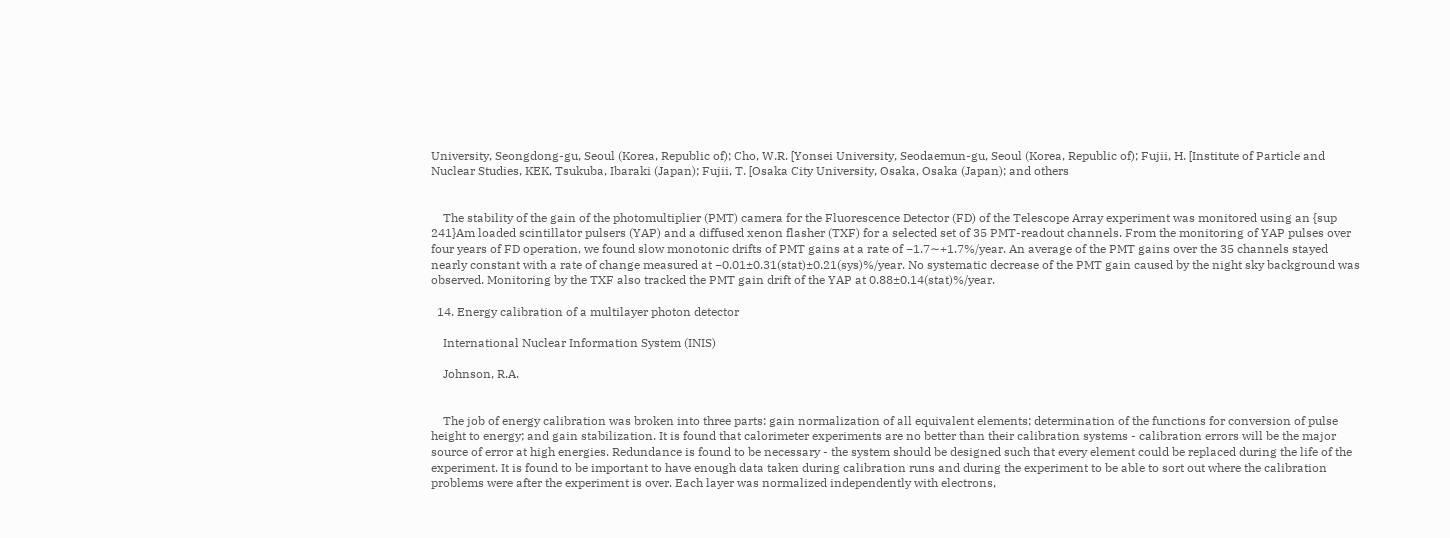University, Seongdong-gu, Seoul (Korea, Republic of); Cho, W.R. [Yonsei University, Seodaemun-gu, Seoul (Korea, Republic of); Fujii, H. [Institute of Particle and Nuclear Studies, KEK, Tsukuba, Ibaraki (Japan); Fujii, T. [Osaka City University, Osaka, Osaka (Japan); and others


    The stability of the gain of the photomultiplier (PMT) camera for the Fluorescence Detector (FD) of the Telescope Array experiment was monitored using an {sup 241}Am loaded scintillator pulsers (YAP) and a diffused xenon flasher (TXF) for a selected set of 35 PMT-readout channels. From the monitoring of YAP pulses over four years of FD operation, we found slow monotonic drifts of PMT gains at a rate of −1.7∼+1.7%/year. An average of the PMT gains over the 35 channels stayed nearly constant with a rate of change measured at −0.01±0.31(stat)±0.21(sys)%/year. No systematic decrease of the PMT gain caused by the night sky background was observed. Monitoring by the TXF also tracked the PMT gain drift of the YAP at 0.88±0.14(stat)%/year.

  14. Energy calibration of a multilayer photon detector

    International Nuclear Information System (INIS)

    Johnson, R.A.


    The job of energy calibration was broken into three parts: gain normalization of all equivalent elements; determination of the functions for conversion of pulse height to energy; and gain stabilization. It is found that calorimeter experiments are no better than their calibration systems - calibration errors will be the major source of error at high energies. Redundance is found to be necessary - the system should be designed such that every element could be replaced during the life of the experiment. It is found to be important to have enough data taken during calibration runs and during the experiment to be able to sort out where the calibration problems were after the experiment is over. Each layer was normalized independently with electrons,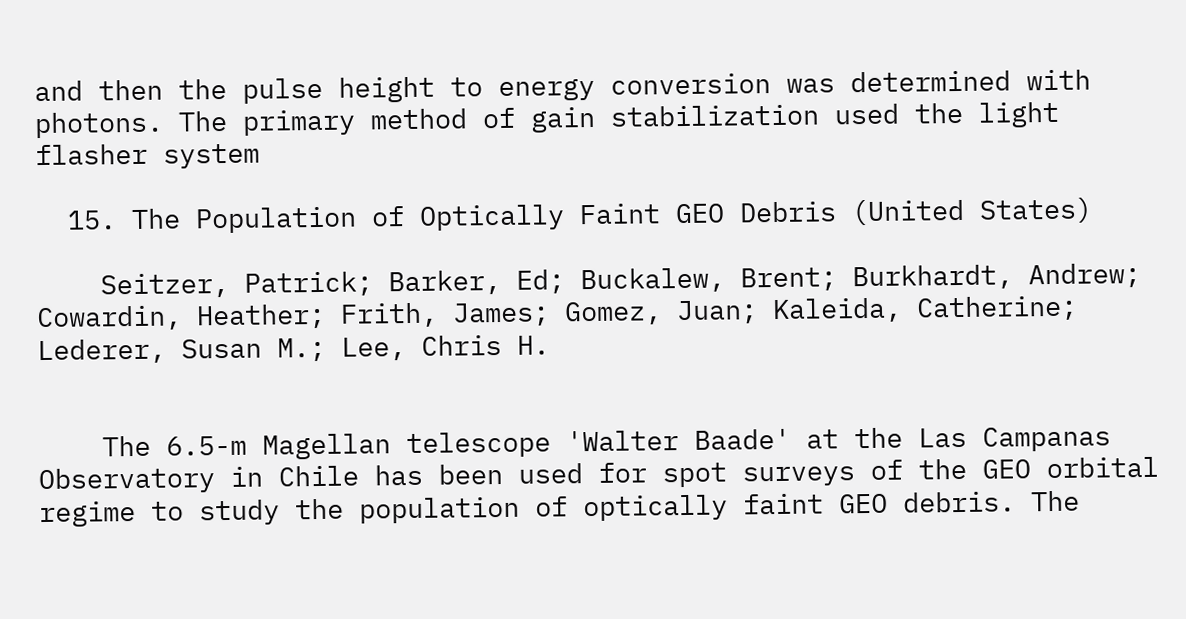and then the pulse height to energy conversion was determined with photons. The primary method of gain stabilization used the light flasher system

  15. The Population of Optically Faint GEO Debris (United States)

    Seitzer, Patrick; Barker, Ed; Buckalew, Brent; Burkhardt, Andrew; Cowardin, Heather; Frith, James; Gomez, Juan; Kaleida, Catherine; Lederer, Susan M.; Lee, Chris H.


    The 6.5-m Magellan telescope 'Walter Baade' at the Las Campanas Observatory in Chile has been used for spot surveys of the GEO orbital regime to study the population of optically faint GEO debris. The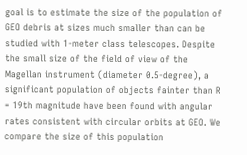goal is to estimate the size of the population of GEO debris at sizes much smaller than can be studied with 1-meter class telescopes. Despite the small size of the field of view of the Magellan instrument (diameter 0.5-degree), a significant population of objects fainter than R = 19th magnitude have been found with angular rates consistent with circular orbits at GEO. We compare the size of this population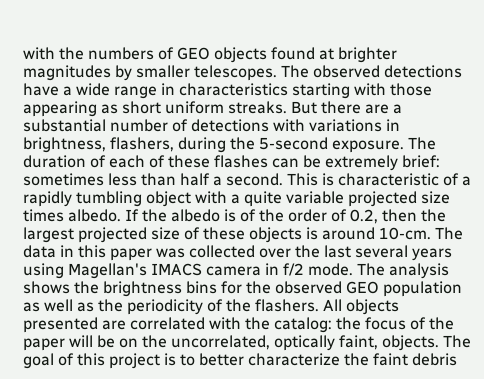with the numbers of GEO objects found at brighter magnitudes by smaller telescopes. The observed detections have a wide range in characteristics starting with those appearing as short uniform streaks. But there are a substantial number of detections with variations in brightness, flashers, during the 5-second exposure. The duration of each of these flashes can be extremely brief: sometimes less than half a second. This is characteristic of a rapidly tumbling object with a quite variable projected size times albedo. If the albedo is of the order of 0.2, then the largest projected size of these objects is around 10-cm. The data in this paper was collected over the last several years using Magellan's IMACS camera in f/2 mode. The analysis shows the brightness bins for the observed GEO population as well as the periodicity of the flashers. All objects presented are correlated with the catalog: the focus of the paper will be on the uncorrelated, optically faint, objects. The goal of this project is to better characterize the faint debris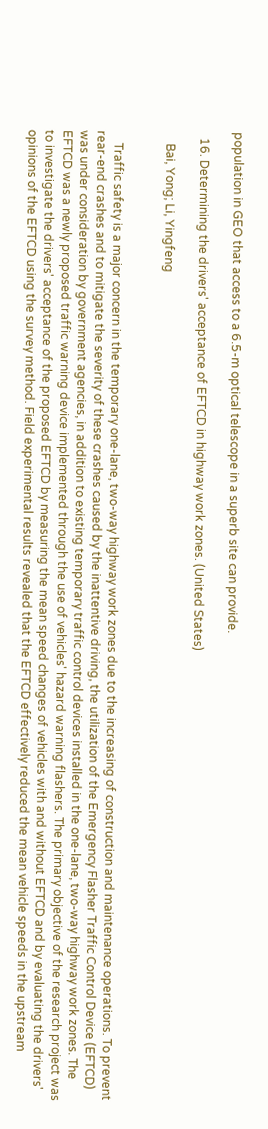population in GEO that access to a 6.5-m optical telescope in a superb site can provide.

  16. Determining the drivers' acceptance of EFTCD in highway work zones. (United States)

    Bai, Yong; Li, Yingfeng


    Traffic safety is a major concern in the temporary one-lane, two-way highway work zones due to the increasing of construction and maintenance operations. To prevent rear-end crashes and to mitigate the severity of these crashes caused by the inattentive driving, the utilization of the Emergency Flasher Traffic Control Device (EFTCD) was under consideration by government agencies, in addition to existing temporary traffic control devices installed in the one-lane, two-way highway work zones. The EFTCD was a newly proposed traffic warning device implemented through the use of vehicles' hazard warning flashers. The primary objective of the research project was to investigate the drivers' acceptance of the proposed EFTCD by measuring the mean speed changes of vehicles with and without EFTCD and by evaluating the drivers' opinions of the EFTCD using the survey method. Field experimental results revealed that the EFTCD effectively reduced the mean vehicle speeds in the upstream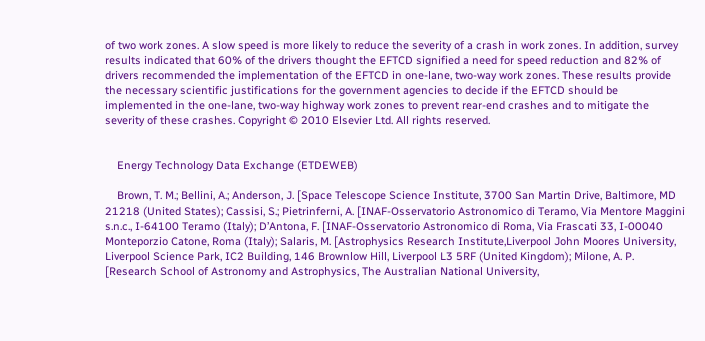of two work zones. A slow speed is more likely to reduce the severity of a crash in work zones. In addition, survey results indicated that 60% of the drivers thought the EFTCD signified a need for speed reduction and 82% of drivers recommended the implementation of the EFTCD in one-lane, two-way work zones. These results provide the necessary scientific justifications for the government agencies to decide if the EFTCD should be implemented in the one-lane, two-way highway work zones to prevent rear-end crashes and to mitigate the severity of these crashes. Copyright © 2010 Elsevier Ltd. All rights reserved.


    Energy Technology Data Exchange (ETDEWEB)

    Brown, T. M.; Bellini, A.; Anderson, J. [Space Telescope Science Institute, 3700 San Martin Drive, Baltimore, MD 21218 (United States); Cassisi, S.; Pietrinferni, A. [INAF-Osservatorio Astronomico di Teramo, Via Mentore Maggini s.n.c., I-64100 Teramo (Italy); D’Antona, F. [INAF-Osservatorio Astronomico di Roma, Via Frascati 33, I-00040 Monteporzio Catone, Roma (Italy); Salaris, M. [Astrophysics Research Institute,Liverpool John Moores University, Liverpool Science Park, IC2 Building, 146 Brownlow Hill, Liverpool L3 5RF (United Kingdom); Milone, A. P. [Research School of Astronomy and Astrophysics, The Australian National University,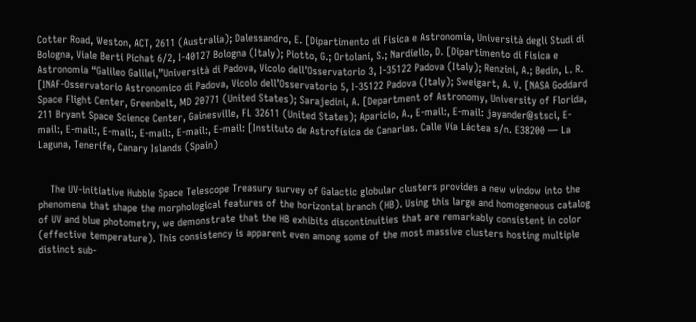Cotter Road, Weston, ACT, 2611 (Australia); Dalessandro, E. [Dipartimento di Fisica e Astronomia, Università degli Studi di Bologna, Viale Berti Pichat 6/2, I-40127 Bologna (Italy); Piotto, G.; Ortolani, S.; Nardiello, D. [Dipartimento di Fisica e Astronomia “Galileo Galilei,”Università di Padova, Vicolo dell’Osservatorio 3, I-35122 Padova (Italy); Renzini, A.; Bedin, L. R. [INAF-Osservatorio Astronomico di Padova, Vicolo dell’Osservatorio 5, I-35122 Padova (Italy); Sweigart, A. V. [NASA Goddard Space Flight Center, Greenbelt, MD 20771 (United States); Sarajedini, A. [Department of Astronomy, University of Florida, 211 Bryant Space Science Center, Gainesville, FL 32611 (United States); Aparicio, A., E-mail:, E-mail: jayander@stsci, E-mail:, E-mail:, E-mail:, E-mail:, E-mail:, E-mail: [Instituto de Astrofísica de Canarias. Calle Vía Láctea s/n. E38200 — La Laguna, Tenerife, Canary Islands (Spain)


    The UV-initiative Hubble Space Telescope Treasury survey of Galactic globular clusters provides a new window into the phenomena that shape the morphological features of the horizontal branch (HB). Using this large and homogeneous catalog of UV and blue photometry, we demonstrate that the HB exhibits discontinuities that are remarkably consistent in color (effective temperature). This consistency is apparent even among some of the most massive clusters hosting multiple distinct sub-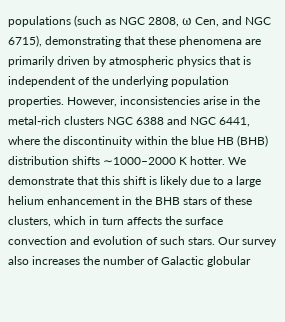populations (such as NGC 2808, ω Cen, and NGC 6715), demonstrating that these phenomena are primarily driven by atmospheric physics that is independent of the underlying population properties. However, inconsistencies arise in the metal-rich clusters NGC 6388 and NGC 6441, where the discontinuity within the blue HB (BHB) distribution shifts ∼1000–2000 K hotter. We demonstrate that this shift is likely due to a large helium enhancement in the BHB stars of these clusters, which in turn affects the surface convection and evolution of such stars. Our survey also increases the number of Galactic globular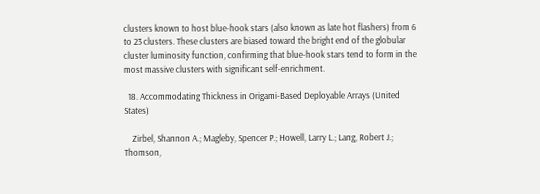clusters known to host blue-hook stars (also known as late hot flashers) from 6 to 23 clusters. These clusters are biased toward the bright end of the globular cluster luminosity function, confirming that blue-hook stars tend to form in the most massive clusters with significant self-enrichment.

  18. Accommodating Thickness in Origami-Based Deployable Arrays (United States)

    Zirbel, Shannon A.; Magleby, Spencer P.; Howell, Larry L.; Lang, Robert J.; Thomson,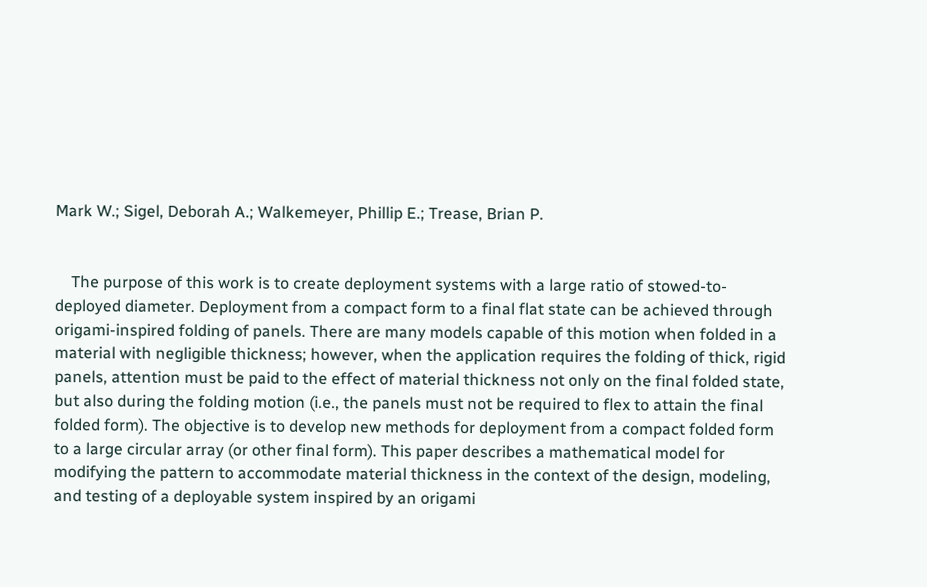Mark W.; Sigel, Deborah A.; Walkemeyer, Phillip E.; Trease, Brian P.


    The purpose of this work is to create deployment systems with a large ratio of stowed-to-deployed diameter. Deployment from a compact form to a final flat state can be achieved through origami-inspired folding of panels. There are many models capable of this motion when folded in a material with negligible thickness; however, when the application requires the folding of thick, rigid panels, attention must be paid to the effect of material thickness not only on the final folded state, but also during the folding motion (i.e., the panels must not be required to flex to attain the final folded form). The objective is to develop new methods for deployment from a compact folded form to a large circular array (or other final form). This paper describes a mathematical model for modifying the pattern to accommodate material thickness in the context of the design, modeling, and testing of a deployable system inspired by an origami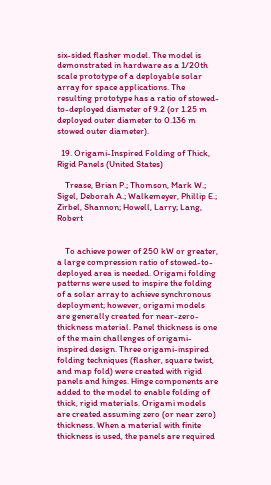six-sided flasher model. The model is demonstrated in hardware as a 1/20th scale prototype of a deployable solar array for space applications. The resulting prototype has a ratio of stowed-to-deployed diameter of 9.2 (or 1.25 m deployed outer diameter to 0.136 m stowed outer diameter).

  19. Origami-Inspired Folding of Thick, Rigid Panels (United States)

    Trease, Brian P.; Thomson, Mark W.; Sigel, Deborah A.; Walkemeyer, Phillip E.; Zirbel, Shannon; Howell, Larry; Lang, Robert


    To achieve power of 250 kW or greater, a large compression ratio of stowed-to-deployed area is needed. Origami folding patterns were used to inspire the folding of a solar array to achieve synchronous deployment; however, origami models are generally created for near-zero-thickness material. Panel thickness is one of the main challenges of origami-inspired design. Three origami-inspired folding techniques (flasher, square twist, and map fold) were created with rigid panels and hinges. Hinge components are added to the model to enable folding of thick, rigid materials. Origami models are created assuming zero (or near zero) thickness. When a material with finite thickness is used, the panels are required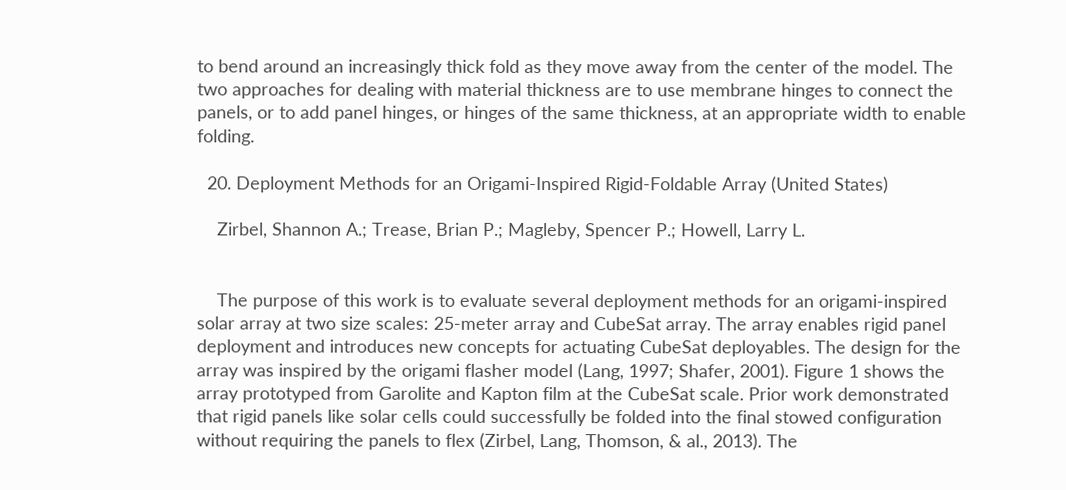to bend around an increasingly thick fold as they move away from the center of the model. The two approaches for dealing with material thickness are to use membrane hinges to connect the panels, or to add panel hinges, or hinges of the same thickness, at an appropriate width to enable folding.

  20. Deployment Methods for an Origami-Inspired Rigid-Foldable Array (United States)

    Zirbel, Shannon A.; Trease, Brian P.; Magleby, Spencer P.; Howell, Larry L.


    The purpose of this work is to evaluate several deployment methods for an origami-inspired solar array at two size scales: 25-meter array and CubeSat array. The array enables rigid panel deployment and introduces new concepts for actuating CubeSat deployables. The design for the array was inspired by the origami flasher model (Lang, 1997; Shafer, 2001). Figure 1 shows the array prototyped from Garolite and Kapton film at the CubeSat scale. Prior work demonstrated that rigid panels like solar cells could successfully be folded into the final stowed configuration without requiring the panels to flex (Zirbel, Lang, Thomson, & al., 2013). The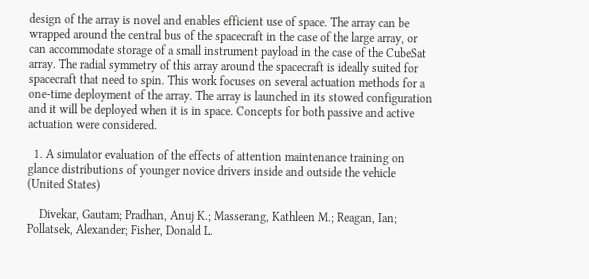design of the array is novel and enables efficient use of space. The array can be wrapped around the central bus of the spacecraft in the case of the large array, or can accommodate storage of a small instrument payload in the case of the CubeSat array. The radial symmetry of this array around the spacecraft is ideally suited for spacecraft that need to spin. This work focuses on several actuation methods for a one-time deployment of the array. The array is launched in its stowed configuration and it will be deployed when it is in space. Concepts for both passive and active actuation were considered.

  1. A simulator evaluation of the effects of attention maintenance training on glance distributions of younger novice drivers inside and outside the vehicle (United States)

    Divekar, Gautam; Pradhan, Anuj K.; Masserang, Kathleen M.; Reagan, Ian; Pollatsek, Alexander; Fisher, Donald L.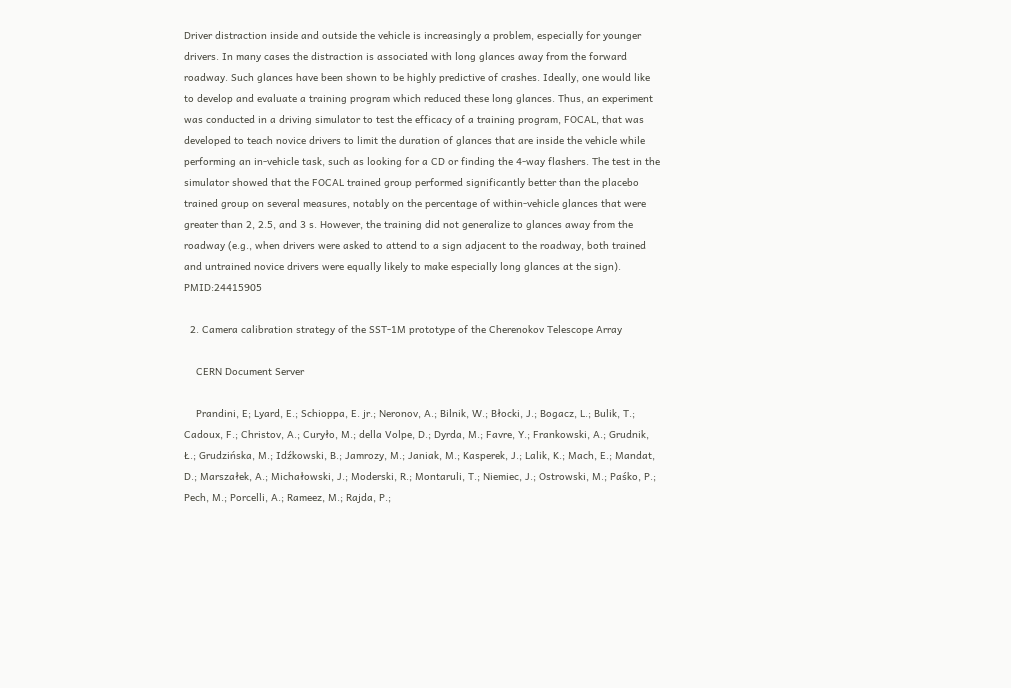Driver distraction inside and outside the vehicle is increasingly a problem, especially for younger drivers. In many cases the distraction is associated with long glances away from the forward roadway. Such glances have been shown to be highly predictive of crashes. Ideally, one would like to develop and evaluate a training program which reduced these long glances. Thus, an experiment was conducted in a driving simulator to test the efficacy of a training program, FOCAL, that was developed to teach novice drivers to limit the duration of glances that are inside the vehicle while performing an in-vehicle task, such as looking for a CD or finding the 4-way flashers. The test in the simulator showed that the FOCAL trained group performed significantly better than the placebo trained group on several measures, notably on the percentage of within-vehicle glances that were greater than 2, 2.5, and 3 s. However, the training did not generalize to glances away from the roadway (e.g., when drivers were asked to attend to a sign adjacent to the roadway, both trained and untrained novice drivers were equally likely to make especially long glances at the sign). PMID:24415905

  2. Camera calibration strategy of the SST-1M prototype of the Cherenokov Telescope Array

    CERN Document Server

    Prandini, E; Lyard, E.; Schioppa, E. jr.; Neronov, A.; Bilnik, W.; Błocki, J.; Bogacz, L.; Bulik, T.; Cadoux, F.; Christov, A.; Curyło, M.; della Volpe, D.; Dyrda, M.; Favre, Y.; Frankowski, A.; Grudnik, Ł.; Grudzińska, M.; Idźkowski, B.; Jamrozy, M.; Janiak, M.; Kasperek, J.; Lalik, K.; Mach, E.; Mandat, D.; Marszałek, A.; Michałowski, J.; Moderski, R.; Montaruli, T.; Niemiec, J.; Ostrowski, M.; Paśko, P.; Pech, M.; Porcelli, A.; Rameez, M.; Rajda, P.;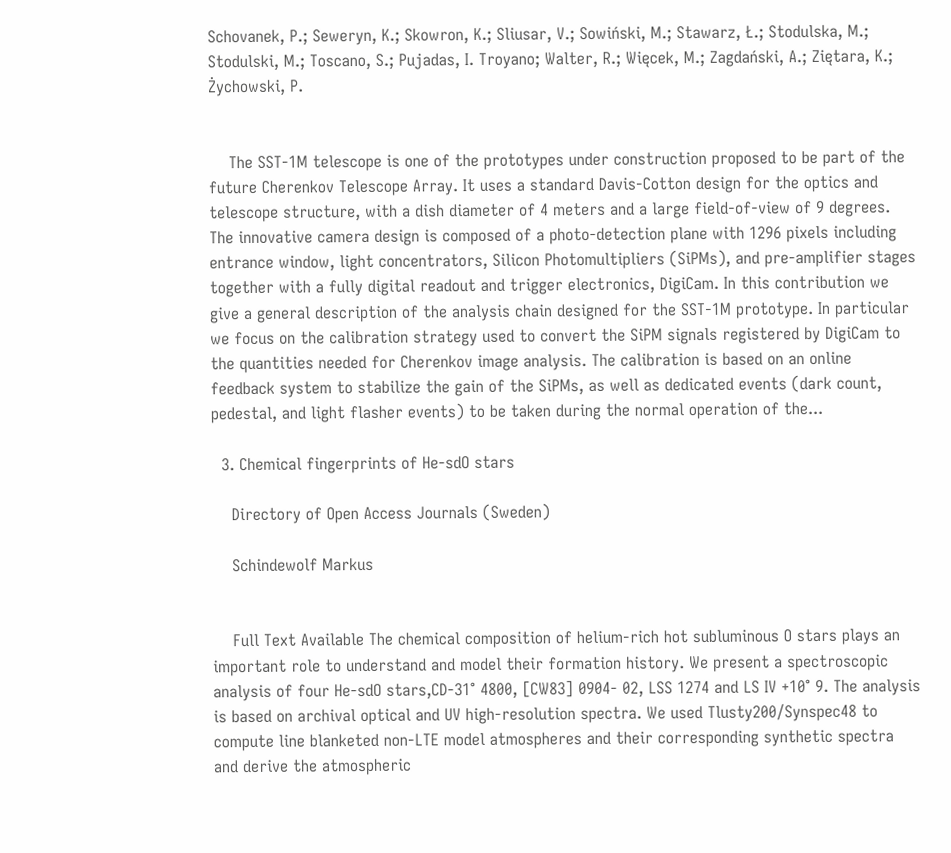Schovanek, P.; Seweryn, K.; Skowron, K.; Sliusar, V.; Sowiński, M.; Stawarz, Ł.; Stodulska, M.; Stodulski, M.; Toscano, S.; Pujadas, I. Troyano; Walter, R.; Więcek, M.; Zagdański, A.; Ziętara, K.; Żychowski, P.


    The SST-1M telescope is one of the prototypes under construction proposed to be part of the future Cherenkov Telescope Array. It uses a standard Davis-Cotton design for the optics and telescope structure, with a dish diameter of 4 meters and a large field-of-view of 9 degrees. The innovative camera design is composed of a photo-detection plane with 1296 pixels including entrance window, light concentrators, Silicon Photomultipliers (SiPMs), and pre-amplifier stages together with a fully digital readout and trigger electronics, DigiCam. In this contribution we give a general description of the analysis chain designed for the SST-1M prototype. In particular we focus on the calibration strategy used to convert the SiPM signals registered by DigiCam to the quantities needed for Cherenkov image analysis. The calibration is based on an online feedback system to stabilize the gain of the SiPMs, as well as dedicated events (dark count, pedestal, and light flasher events) to be taken during the normal operation of the...

  3. Chemical fingerprints of He-sdO stars

    Directory of Open Access Journals (Sweden)

    Schindewolf Markus


    Full Text Available The chemical composition of helium-rich hot subluminous O stars plays an important role to understand and model their formation history. We present a spectroscopic analysis of four He-sdO stars,CD-31° 4800, [CW83] 0904- 02, LSS 1274 and LS IV +10° 9. The analysis is based on archival optical and UV high-resolution spectra. We used Tlusty200/Synspec48 to compute line blanketed non-LTE model atmospheres and their corresponding synthetic spectra and derive the atmospheric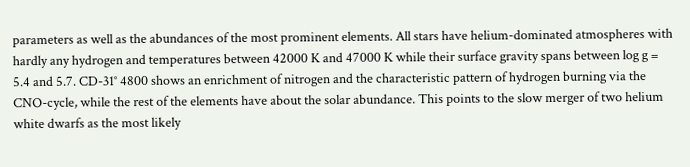parameters as well as the abundances of the most prominent elements. All stars have helium-dominated atmospheres with hardly any hydrogen and temperatures between 42000 K and 47000 K while their surface gravity spans between log g = 5.4 and 5.7. CD-31° 4800 shows an enrichment of nitrogen and the characteristic pattern of hydrogen burning via the CNO-cycle, while the rest of the elements have about the solar abundance. This points to the slow merger of two helium white dwarfs as the most likely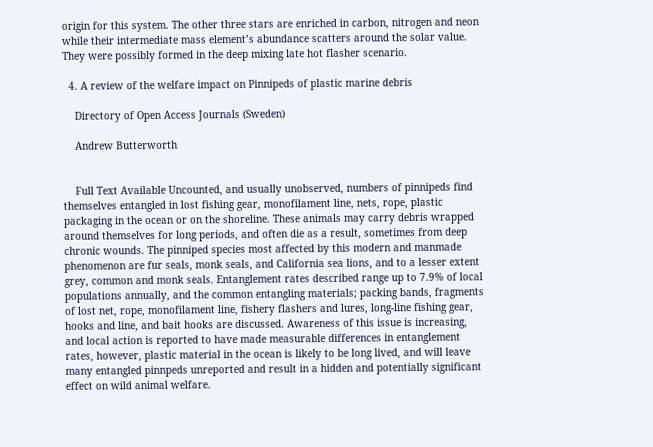origin for this system. The other three stars are enriched in carbon, nitrogen and neon while their intermediate mass element’s abundance scatters around the solar value. They were possibly formed in the deep mixing late hot flasher scenario.

  4. A review of the welfare impact on Pinnipeds of plastic marine debris

    Directory of Open Access Journals (Sweden)

    Andrew Butterworth


    Full Text Available Uncounted, and usually unobserved, numbers of pinnipeds find themselves entangled in lost fishing gear, monofilament line, nets, rope, plastic packaging in the ocean or on the shoreline. These animals may carry debris wrapped around themselves for long periods, and often die as a result, sometimes from deep chronic wounds. The pinniped species most affected by this modern and manmade phenomenon are fur seals, monk seals, and California sea lions, and to a lesser extent grey, common and monk seals. Entanglement rates described range up to 7.9% of local populations annually, and the common entangling materials; packing bands, fragments of lost net, rope, monofilament line, fishery flashers and lures, long-line fishing gear, hooks and line, and bait hooks are discussed. Awareness of this issue is increasing, and local action is reported to have made measurable differences in entanglement rates, however, plastic material in the ocean is likely to be long lived, and will leave many entangled pinnpeds unreported and result in a hidden and potentially significant effect on wild animal welfare.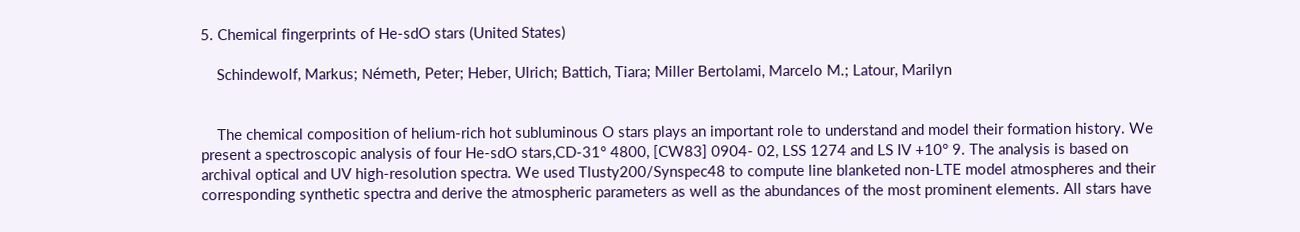5. Chemical fingerprints of He-sdO stars (United States)

    Schindewolf, Markus; Németh, Peter; Heber, Ulrich; Battich, Tiara; Miller Bertolami, Marcelo M.; Latour, Marilyn


    The chemical composition of helium-rich hot subluminous O stars plays an important role to understand and model their formation history. We present a spectroscopic analysis of four He-sdO stars,CD-31° 4800, [CW83] 0904- 02, LSS 1274 and LS IV +10° 9. The analysis is based on archival optical and UV high-resolution spectra. We used Tlusty200/Synspec48 to compute line blanketed non-LTE model atmospheres and their corresponding synthetic spectra and derive the atmospheric parameters as well as the abundances of the most prominent elements. All stars have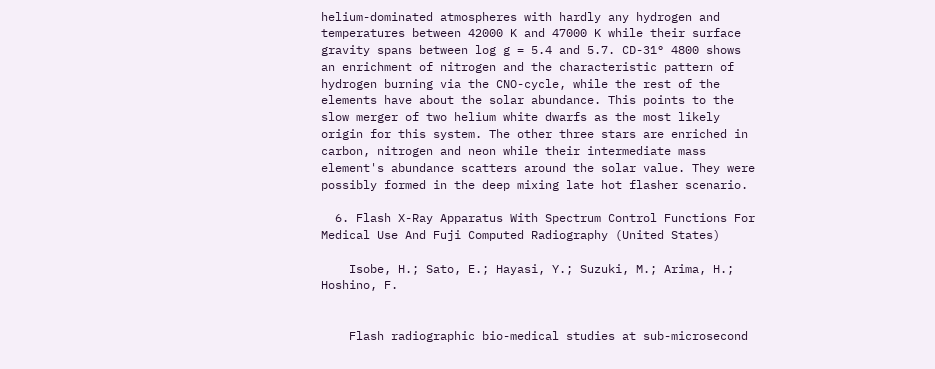helium-dominated atmospheres with hardly any hydrogen and temperatures between 42000 K and 47000 K while their surface gravity spans between log g = 5.4 and 5.7. CD-31° 4800 shows an enrichment of nitrogen and the characteristic pattern of hydrogen burning via the CNO-cycle, while the rest of the elements have about the solar abundance. This points to the slow merger of two helium white dwarfs as the most likely origin for this system. The other three stars are enriched in carbon, nitrogen and neon while their intermediate mass element's abundance scatters around the solar value. They were possibly formed in the deep mixing late hot flasher scenario.

  6. Flash X-Ray Apparatus With Spectrum Control Functions For Medical Use And Fuji Computed Radiography (United States)

    Isobe, H.; Sato, E.; Hayasi, Y.; Suzuki, M.; Arima, H.; Hoshino, F.


    Flash radiographic bio-medical studies at sub-microsecond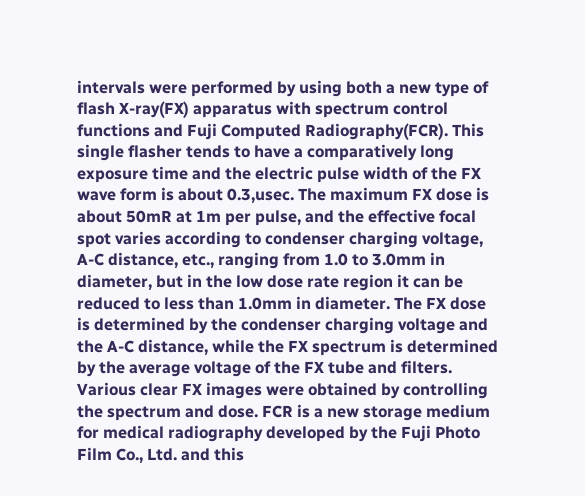intervals were performed by using both a new type of flash X-ray(FX) apparatus with spectrum control functions and Fuji Computed Radiography(FCR). This single flasher tends to have a comparatively long exposure time and the electric pulse width of the FX wave form is about 0.3,usec. The maximum FX dose is about 50mR at 1m per pulse, and the effective focal spot varies according to condenser charging voltage, A-C distance, etc., ranging from 1.0 to 3.0mm in diameter, but in the low dose rate region it can be reduced to less than 1.0mm in diameter. The FX dose is determined by the condenser charging voltage and the A-C distance, while the FX spectrum is determined by the average voltage of the FX tube and filters. Various clear FX images were obtained by controlling the spectrum and dose. FCR is a new storage medium for medical radiography developed by the Fuji Photo Film Co., Ltd. and this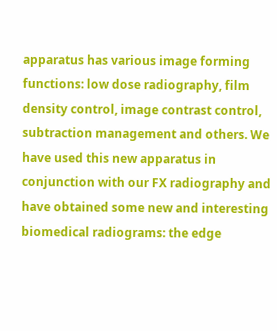apparatus has various image forming functions: low dose radiography, film density control, image contrast control, subtraction management and others. We have used this new apparatus in conjunction with our FX radiography and have obtained some new and interesting biomedical radiograms: the edge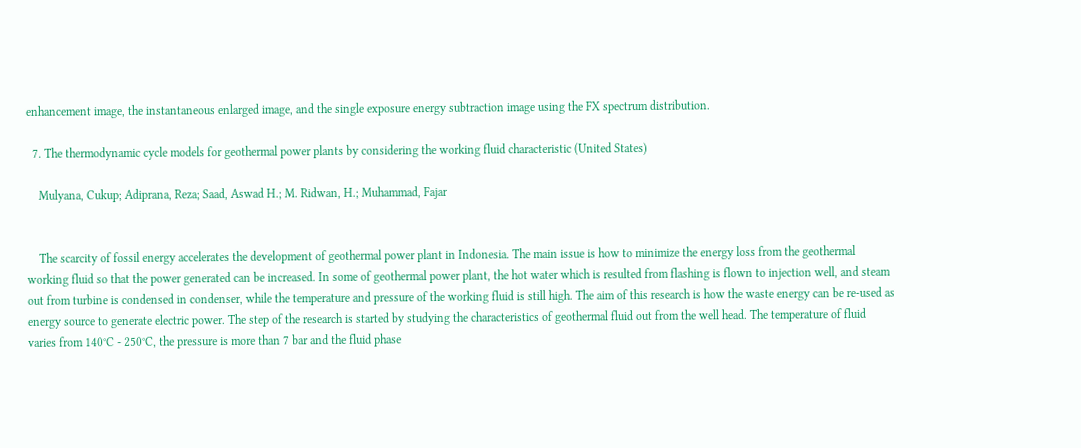enhancement image, the instantaneous enlarged image, and the single exposure energy subtraction image using the FX spectrum distribution.

  7. The thermodynamic cycle models for geothermal power plants by considering the working fluid characteristic (United States)

    Mulyana, Cukup; Adiprana, Reza; Saad, Aswad H.; M. Ridwan, H.; Muhammad, Fajar


    The scarcity of fossil energy accelerates the development of geothermal power plant in Indonesia. The main issue is how to minimize the energy loss from the geothermal working fluid so that the power generated can be increased. In some of geothermal power plant, the hot water which is resulted from flashing is flown to injection well, and steam out from turbine is condensed in condenser, while the temperature and pressure of the working fluid is still high. The aim of this research is how the waste energy can be re-used as energy source to generate electric power. The step of the research is started by studying the characteristics of geothermal fluid out from the well head. The temperature of fluid varies from 140°C - 250°C, the pressure is more than 7 bar and the fluid phase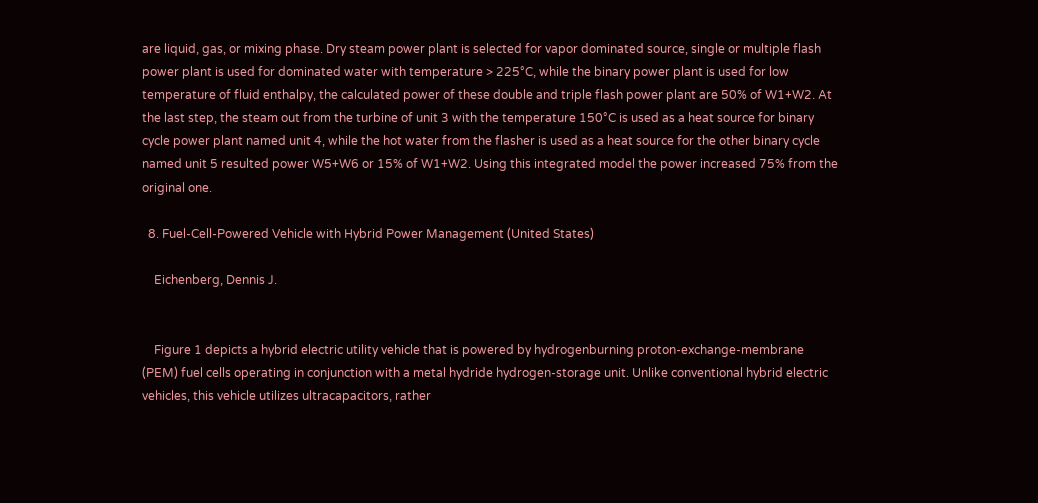are liquid, gas, or mixing phase. Dry steam power plant is selected for vapor dominated source, single or multiple flash power plant is used for dominated water with temperature > 225°C, while the binary power plant is used for low temperature of fluid enthalpy, the calculated power of these double and triple flash power plant are 50% of W1+W2. At the last step, the steam out from the turbine of unit 3 with the temperature 150°C is used as a heat source for binary cycle power plant named unit 4, while the hot water from the flasher is used as a heat source for the other binary cycle named unit 5 resulted power W5+W6 or 15% of W1+W2. Using this integrated model the power increased 75% from the original one.

  8. Fuel-Cell-Powered Vehicle with Hybrid Power Management (United States)

    Eichenberg, Dennis J.


    Figure 1 depicts a hybrid electric utility vehicle that is powered by hydrogenburning proton-exchange-membrane (PEM) fuel cells operating in conjunction with a metal hydride hydrogen-storage unit. Unlike conventional hybrid electric vehicles, this vehicle utilizes ultracapacitors, rather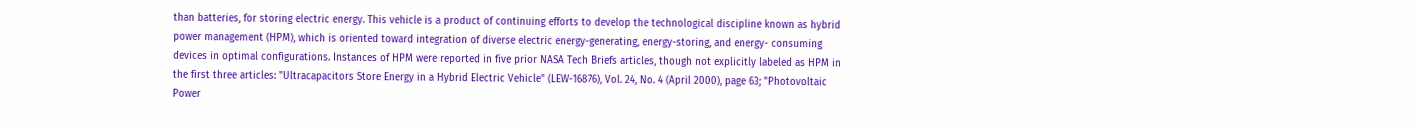than batteries, for storing electric energy. This vehicle is a product of continuing efforts to develop the technological discipline known as hybrid power management (HPM), which is oriented toward integration of diverse electric energy-generating, energy-storing, and energy- consuming devices in optimal configurations. Instances of HPM were reported in five prior NASA Tech Briefs articles, though not explicitly labeled as HPM in the first three articles: "Ultracapacitors Store Energy in a Hybrid Electric Vehicle" (LEW-16876), Vol. 24, No. 4 (April 2000), page 63; "Photovoltaic Power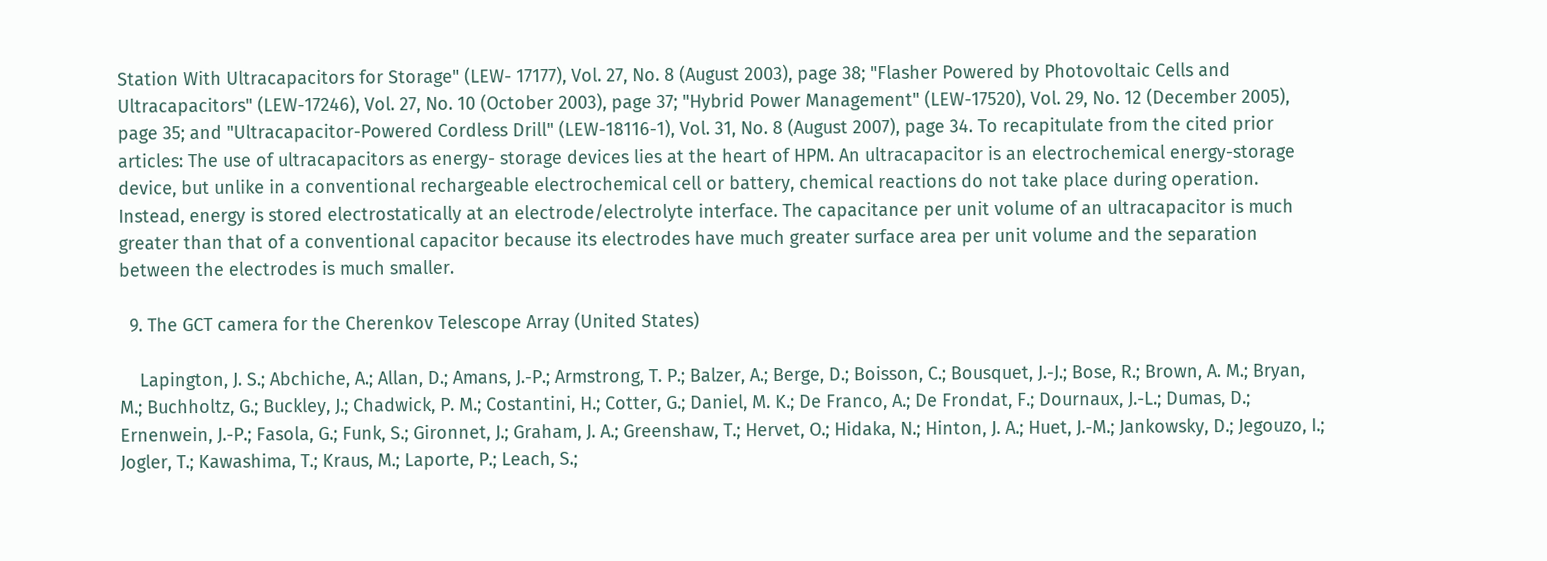Station With Ultracapacitors for Storage" (LEW- 17177), Vol. 27, No. 8 (August 2003), page 38; "Flasher Powered by Photovoltaic Cells and Ultracapacitors" (LEW-17246), Vol. 27, No. 10 (October 2003), page 37; "Hybrid Power Management" (LEW-17520), Vol. 29, No. 12 (December 2005), page 35; and "Ultracapacitor-Powered Cordless Drill" (LEW-18116-1), Vol. 31, No. 8 (August 2007), page 34. To recapitulate from the cited prior articles: The use of ultracapacitors as energy- storage devices lies at the heart of HPM. An ultracapacitor is an electrochemical energy-storage device, but unlike in a conventional rechargeable electrochemical cell or battery, chemical reactions do not take place during operation. Instead, energy is stored electrostatically at an electrode/electrolyte interface. The capacitance per unit volume of an ultracapacitor is much greater than that of a conventional capacitor because its electrodes have much greater surface area per unit volume and the separation between the electrodes is much smaller.

  9. The GCT camera for the Cherenkov Telescope Array (United States)

    Lapington, J. S.; Abchiche, A.; Allan, D.; Amans, J.-P.; Armstrong, T. P.; Balzer, A.; Berge, D.; Boisson, C.; Bousquet, J.-J.; Bose, R.; Brown, A. M.; Bryan, M.; Buchholtz, G.; Buckley, J.; Chadwick, P. M.; Costantini, H.; Cotter, G.; Daniel, M. K.; De Franco, A.; De Frondat, F.; Dournaux, J.-L.; Dumas, D.; Ernenwein, J.-P.; Fasola, G.; Funk, S.; Gironnet, J.; Graham, J. A.; Greenshaw, T.; Hervet, O.; Hidaka, N.; Hinton, J. A.; Huet, J.-M.; Jankowsky, D.; Jegouzo, I.; Jogler, T.; Kawashima, T.; Kraus, M.; Laporte, P.; Leach, S.;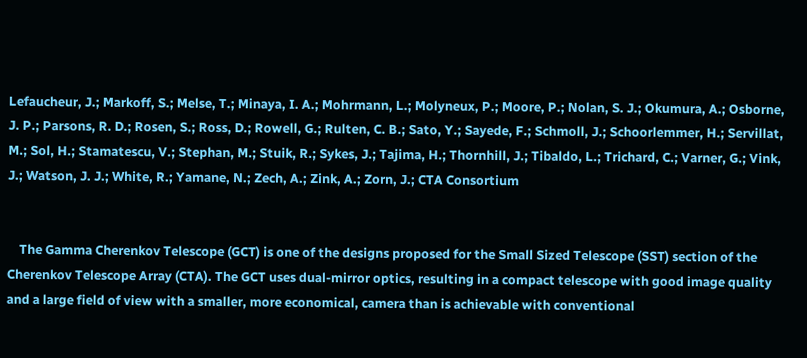Lefaucheur, J.; Markoff, S.; Melse, T.; Minaya, I. A.; Mohrmann, L.; Molyneux, P.; Moore, P.; Nolan, S. J.; Okumura, A.; Osborne, J. P.; Parsons, R. D.; Rosen, S.; Ross, D.; Rowell, G.; Rulten, C. B.; Sato, Y.; Sayede, F.; Schmoll, J.; Schoorlemmer, H.; Servillat, M.; Sol, H.; Stamatescu, V.; Stephan, M.; Stuik, R.; Sykes, J.; Tajima, H.; Thornhill, J.; Tibaldo, L.; Trichard, C.; Varner, G.; Vink, J.; Watson, J. J.; White, R.; Yamane, N.; Zech, A.; Zink, A.; Zorn, J.; CTA Consortium


    The Gamma Cherenkov Telescope (GCT) is one of the designs proposed for the Small Sized Telescope (SST) section of the Cherenkov Telescope Array (CTA). The GCT uses dual-mirror optics, resulting in a compact telescope with good image quality and a large field of view with a smaller, more economical, camera than is achievable with conventional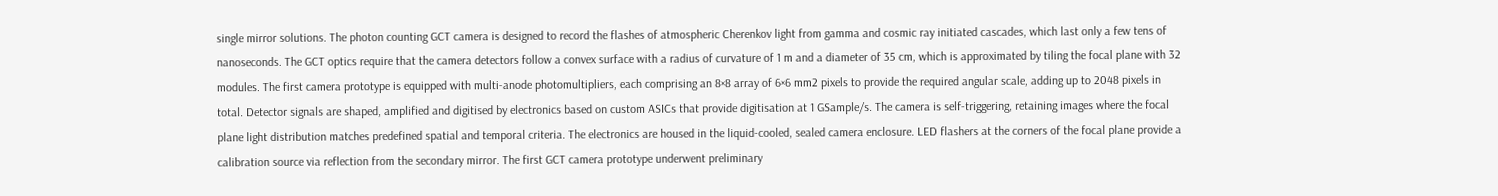single mirror solutions. The photon counting GCT camera is designed to record the flashes of atmospheric Cherenkov light from gamma and cosmic ray initiated cascades, which last only a few tens of nanoseconds. The GCT optics require that the camera detectors follow a convex surface with a radius of curvature of 1 m and a diameter of 35 cm, which is approximated by tiling the focal plane with 32 modules. The first camera prototype is equipped with multi-anode photomultipliers, each comprising an 8×8 array of 6×6 mm2 pixels to provide the required angular scale, adding up to 2048 pixels in total. Detector signals are shaped, amplified and digitised by electronics based on custom ASICs that provide digitisation at 1 GSample/s. The camera is self-triggering, retaining images where the focal plane light distribution matches predefined spatial and temporal criteria. The electronics are housed in the liquid-cooled, sealed camera enclosure. LED flashers at the corners of the focal plane provide a calibration source via reflection from the secondary mirror. The first GCT camera prototype underwent preliminary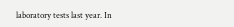laboratory tests last year. In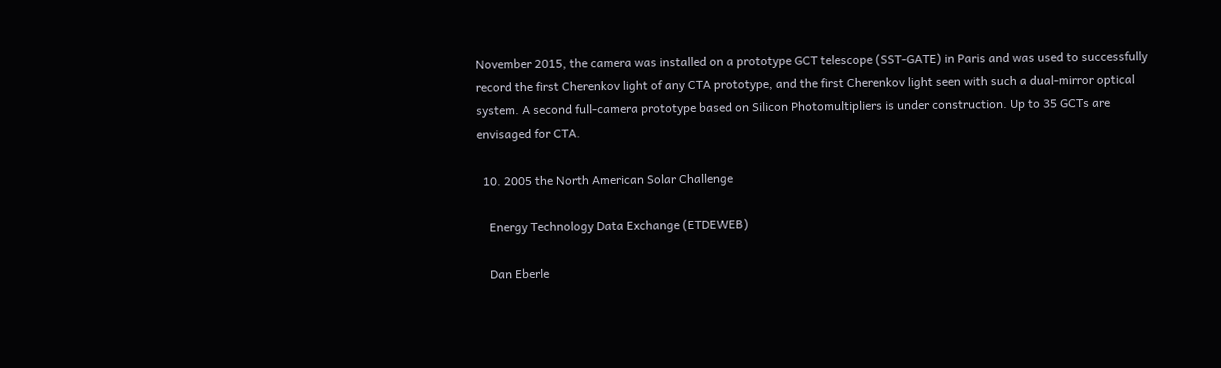November 2015, the camera was installed on a prototype GCT telescope (SST-GATE) in Paris and was used to successfully record the first Cherenkov light of any CTA prototype, and the first Cherenkov light seen with such a dual-mirror optical system. A second full-camera prototype based on Silicon Photomultipliers is under construction. Up to 35 GCTs are envisaged for CTA.

  10. 2005 the North American Solar Challenge

    Energy Technology Data Exchange (ETDEWEB)

    Dan Eberle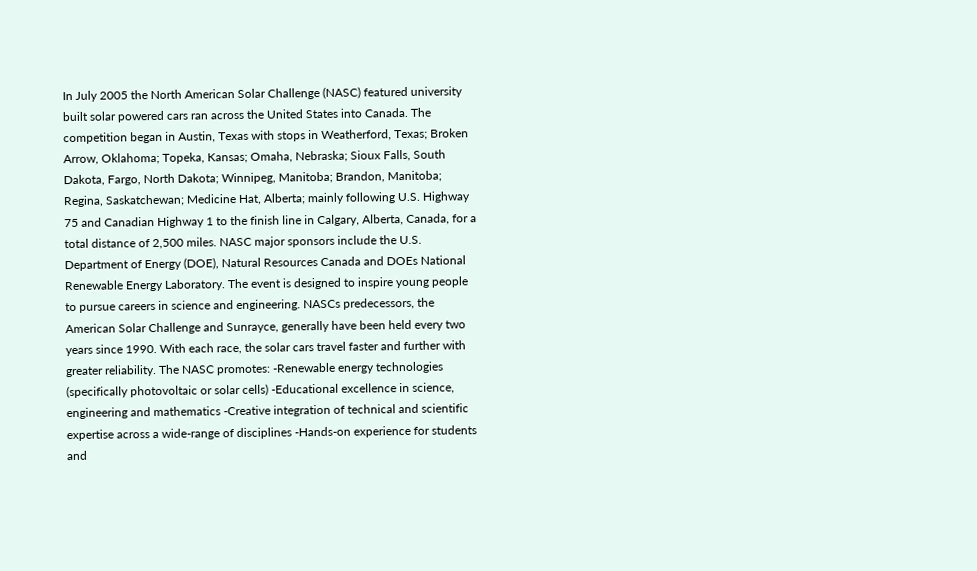In July 2005 the North American Solar Challenge (NASC) featured university built solar powered cars ran across the United States into Canada. The competition began in Austin, Texas with stops in Weatherford, Texas; Broken Arrow, Oklahoma; Topeka, Kansas; Omaha, Nebraska; Sioux Falls, South Dakota, Fargo, North Dakota; Winnipeg, Manitoba; Brandon, Manitoba; Regina, Saskatchewan; Medicine Hat, Alberta; mainly following U.S. Highway 75 and Canadian Highway 1 to the finish line in Calgary, Alberta, Canada, for a total distance of 2,500 miles. NASC major sponsors include the U.S. Department of Energy (DOE), Natural Resources Canada and DOEs National Renewable Energy Laboratory. The event is designed to inspire young people to pursue careers in science and engineering. NASCs predecessors, the American Solar Challenge and Sunrayce, generally have been held every two years since 1990. With each race, the solar cars travel faster and further with greater reliability. The NASC promotes: -Renewable energy technologies (specifically photovoltaic or solar cells) -Educational excellence in science, engineering and mathematics -Creative integration of technical and scientific expertise across a wide-range of disciplines -Hands-on experience for students and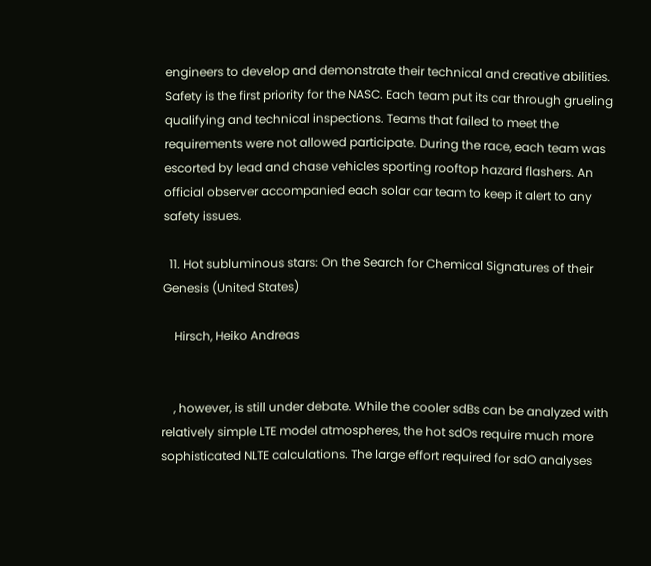engineers to develop and demonstrate their technical and creative abilities. Safety is the first priority for the NASC. Each team put its car through grueling qualifying and technical inspections. Teams that failed to meet the requirements were not allowed participate. During the race, each team was escorted by lead and chase vehicles sporting rooftop hazard flashers. An official observer accompanied each solar car team to keep it alert to any safety issues.

  11. Hot subluminous stars: On the Search for Chemical Signatures of their Genesis (United States)

    Hirsch, Heiko Andreas


    , however, is still under debate. While the cooler sdBs can be analyzed with relatively simple LTE model atmospheres, the hot sdOs require much more sophisticated NLTE calculations. The large effort required for sdO analyses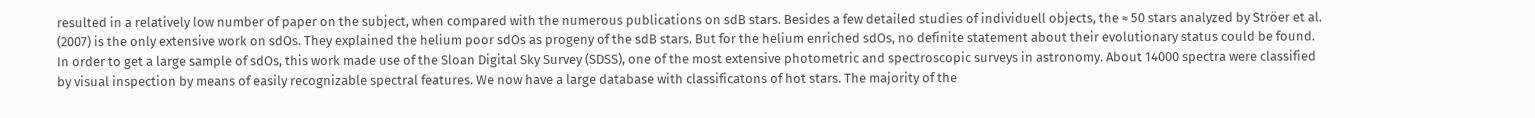resulted in a relatively low number of paper on the subject, when compared with the numerous publications on sdB stars. Besides a few detailed studies of individuell objects, the ≈ 50 stars analyzed by Ströer et al. (2007) is the only extensive work on sdOs. They explained the helium poor sdOs as progeny of the sdB stars. But for the helium enriched sdOs, no definite statement about their evolutionary status could be found. In order to get a large sample of sdOs, this work made use of the Sloan Digital Sky Survey (SDSS), one of the most extensive photometric and spectroscopic surveys in astronomy. About 14000 spectra were classified by visual inspection by means of easily recognizable spectral features. We now have a large database with classificatons of hot stars. The majority of the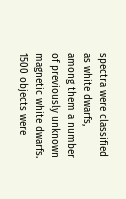spectra were classified as white dwarfs, among them a number of previously unknown magnetic white dwarfs. 1500 objects were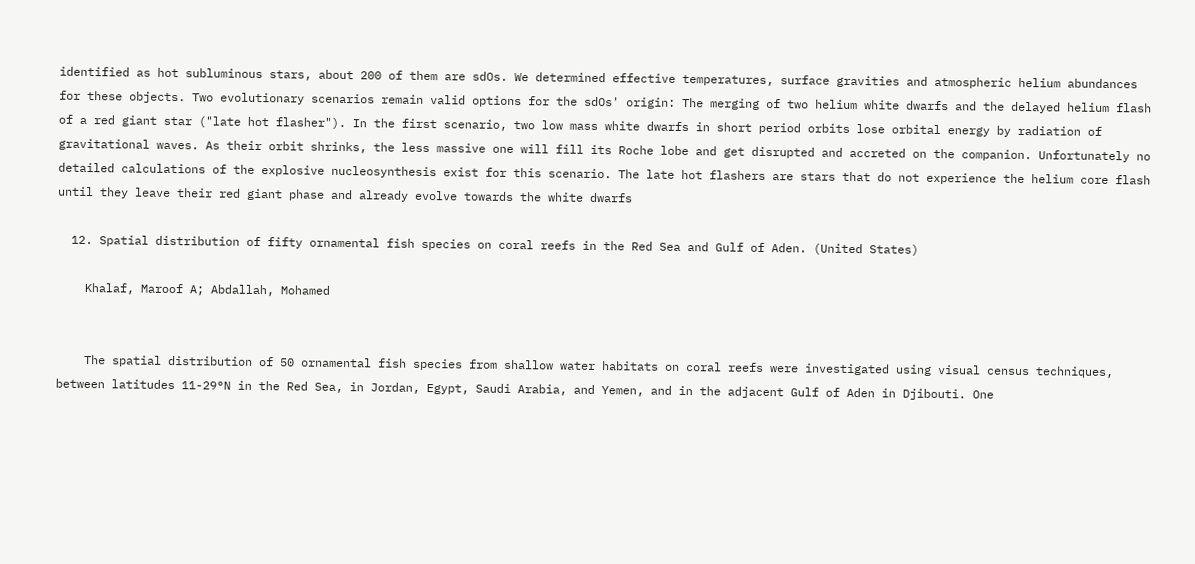identified as hot subluminous stars, about 200 of them are sdOs. We determined effective temperatures, surface gravities and atmospheric helium abundances for these objects. Two evolutionary scenarios remain valid options for the sdOs' origin: The merging of two helium white dwarfs and the delayed helium flash of a red giant star ("late hot flasher"). In the first scenario, two low mass white dwarfs in short period orbits lose orbital energy by radiation of gravitational waves. As their orbit shrinks, the less massive one will fill its Roche lobe and get disrupted and accreted on the companion. Unfortunately no detailed calculations of the explosive nucleosynthesis exist for this scenario. The late hot flashers are stars that do not experience the helium core flash until they leave their red giant phase and already evolve towards the white dwarfs

  12. Spatial distribution of fifty ornamental fish species on coral reefs in the Red Sea and Gulf of Aden. (United States)

    Khalaf, Maroof A; Abdallah, Mohamed


    The spatial distribution of 50 ornamental fish species from shallow water habitats on coral reefs were investigated using visual census techniques, between latitudes 11-29°N in the Red Sea, in Jordan, Egypt, Saudi Arabia, and Yemen, and in the adjacent Gulf of Aden in Djibouti. One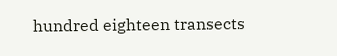hundred eighteen transects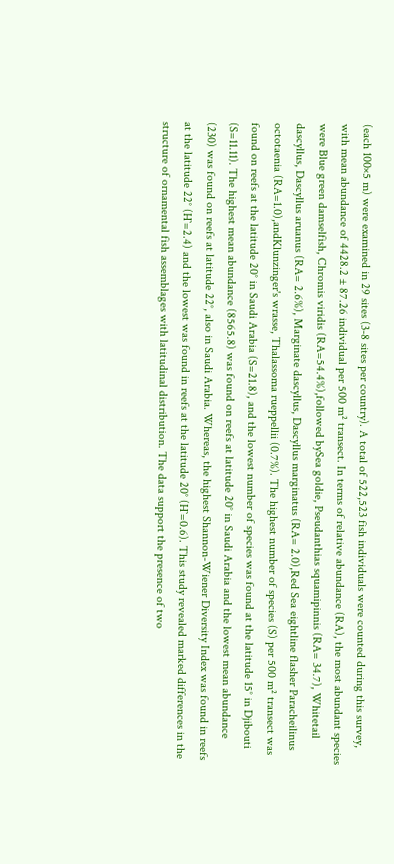(each 100×5 m) were examined in 29 sites (3-8 sites per country). A total of 522,523 fish individuals were counted during this survey, with mean abundance of 4428.2 ± 87.26 individual per 500 m² transect. In terms of relative abundance (RA), the most abundant species were Blue green damselfish, Chromis viridis (RA=54.4%),followed bySea goldie, Pseudanthias squamipinnis (RA= 34.7), Whitetail dascyllus, Dascyllus aruanus (RA= 2.6%), Marginate dascyllus, Dascyllus marginatus (RA= 2.0),Red Sea eightline flasher Paracheilinus octotaenia (RA=1.0),andKlunzinger's wrasse, Thalassoma rueppellii (0.7%). The highest number of species (S) per 500 m² transect was found on reefs at the latitude 20° in Saudi Arabia (S=21.8), and the lowest number of species was found at the latitude 15° in Djibouti (S=11.11). The highest mean abundance (8565.8) was found on reefs at latitude 20° in Saudi Arabia and the lowest mean abundance (230) was found on reefs at latitude 22°, also in Saudi Arabia. Whereas, the highest Shannon-Wiener Diversity Index was found in reefs at the latitude 22° (H`=2.4) and the lowest was found in reefs at the latitude 20° (H`=0.6). This study revealed marked differences in the structure of ornamental fish assemblages with latitudinal distribution. The data support the presence of two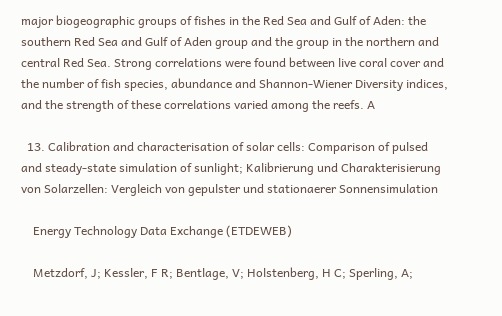major biogeographic groups of fishes in the Red Sea and Gulf of Aden: the southern Red Sea and Gulf of Aden group and the group in the northern and central Red Sea. Strong correlations were found between live coral cover and the number of fish species, abundance and Shannon-Wiener Diversity indices, and the strength of these correlations varied among the reefs. A

  13. Calibration and characterisation of solar cells: Comparison of pulsed and steady-state simulation of sunlight; Kalibrierung und Charakterisierung von Solarzellen: Vergleich von gepulster und stationaerer Sonnensimulation

    Energy Technology Data Exchange (ETDEWEB)

    Metzdorf, J; Kessler, F R; Bentlage, V; Holstenberg, H C; Sperling, A;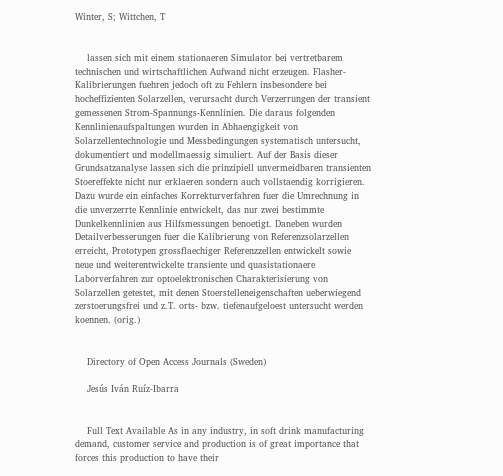Winter, S; Wittchen, T


    lassen sich mit einem stationaeren Simulator bei vertretbarem technischen und wirtschaftlichen Aufwand nicht erzeugen. Flasher-Kalibrierungen fuehren jedoch oft zu Fehlern insbesondere bei hocheffizienten Solarzellen, verursacht durch Verzerrungen der transient gemessenen Strom-Spannungs-Kennlinien. Die daraus folgenden Kennlinienaufspaltungen wurden in Abhaengigkeit von Solarzellentechnologie und Messbedingungen systematisch untersucht, dokumentiert und modellmaessig simuliert. Auf der Basis dieser Grundsatzanalyse lassen sich die prinzipiell unvermeidbaren transienten Stoereffekte nicht nur erklaeren sondern auch vollstaendig korrigieren. Dazu wurde ein einfaches Korrekturverfahren fuer die Umrechnung in die unverzerrte Kennlinie entwickelt, das nur zwei bestimmte Dunkelkennlinien aus Hilfsmessungen benoetigt. Daneben wurden Detailverbesserungen fuer die Kalibrierung von Referenzsolarzellen erreicht, Prototypen grossflaechiger Referenzzellen entwickelt sowie neue und weiterentwickelte transiente und quasistationaere Laborverfahren zur optoelektronischen Charakterisierung von Solarzellen getestet, mit denen Stoerstelleneigenschaften ueberwiegend zerstoerungsfrei und z.T. orts- bzw. tiefenaufgeloest untersucht werden koennen. (orig.)


    Directory of Open Access Journals (Sweden)

    Jesús Iván Ruíz-Ibarra


    Full Text Available As in any industry, in soft drink manufacturing demand, customer service and production is of great importance that forces this production to have their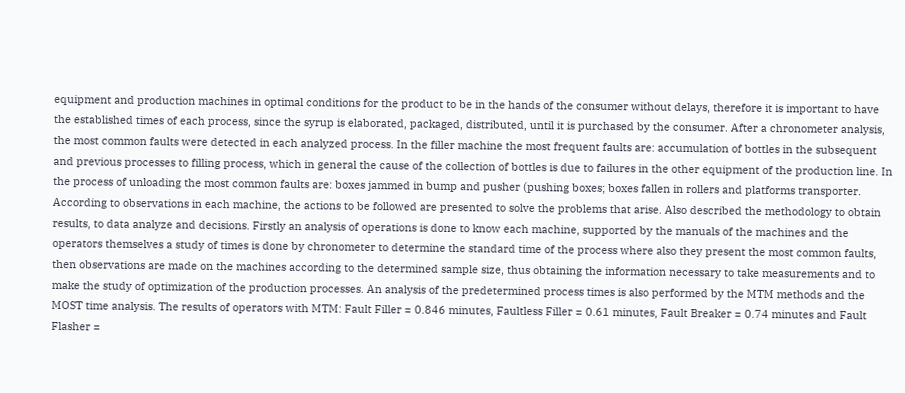equipment and production machines in optimal conditions for the product to be in the hands of the consumer without delays, therefore it is important to have the established times of each process, since the syrup is elaborated, packaged, distributed, until it is purchased by the consumer. After a chronometer analysis, the most common faults were detected in each analyzed process. In the filler machine the most frequent faults are: accumulation of bottles in the subsequent and previous processes to filling process, which in general the cause of the collection of bottles is due to failures in the other equipment of the production line. In the process of unloading the most common faults are: boxes jammed in bump and pusher (pushing boxes; boxes fallen in rollers and platforms transporter. According to observations in each machine, the actions to be followed are presented to solve the problems that arise. Also described the methodology to obtain results, to data analyze and decisions. Firstly an analysis of operations is done to know each machine, supported by the manuals of the machines and the operators themselves a study of times is done by chronometer to determine the standard time of the process where also they present the most common faults, then observations are made on the machines according to the determined sample size, thus obtaining the information necessary to take measurements and to make the study of optimization of the production processes. An analysis of the predetermined process times is also performed by the MTM methods and the MOST time analysis. The results of operators with MTM: Fault Filler = 0.846 minutes, Faultless Filler = 0.61 minutes, Fault Breaker = 0.74 minutes and Fault Flasher =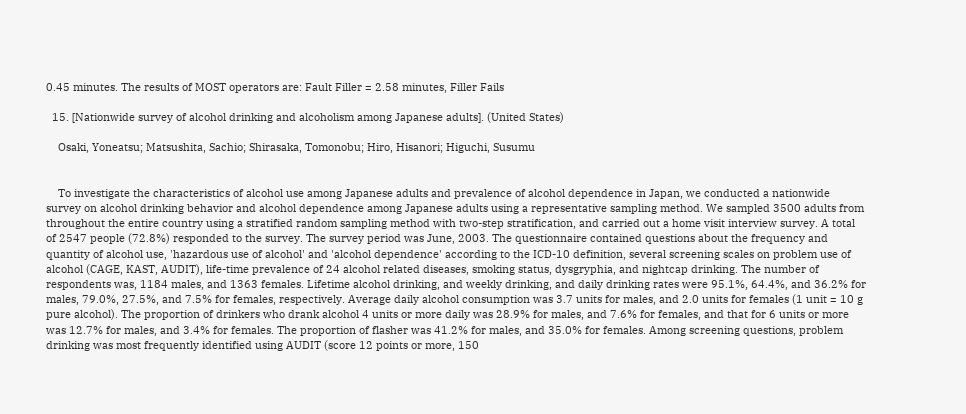0.45 minutes. The results of MOST operators are: Fault Filler = 2.58 minutes, Filler Fails

  15. [Nationwide survey of alcohol drinking and alcoholism among Japanese adults]. (United States)

    Osaki, Yoneatsu; Matsushita, Sachio; Shirasaka, Tomonobu; Hiro, Hisanori; Higuchi, Susumu


    To investigate the characteristics of alcohol use among Japanese adults and prevalence of alcohol dependence in Japan, we conducted a nationwide survey on alcohol drinking behavior and alcohol dependence among Japanese adults using a representative sampling method. We sampled 3500 adults from throughout the entire country using a stratified random sampling method with two-step stratification, and carried out a home visit interview survey. A total of 2547 people (72.8%) responded to the survey. The survey period was June, 2003. The questionnaire contained questions about the frequency and quantity of alcohol use, 'hazardous use of alcohol' and 'alcohol dependence' according to the ICD-10 definition, several screening scales on problem use of alcohol (CAGE, KAST, AUDIT), life-time prevalence of 24 alcohol related diseases, smoking status, dysgryphia, and nightcap drinking. The number of respondents was, 1184 males, and 1363 females. Lifetime alcohol drinking, and weekly drinking, and daily drinking rates were 95.1%, 64.4%, and 36.2% for males, 79.0%, 27.5%, and 7.5% for females, respectively. Average daily alcohol consumption was 3.7 units for males, and 2.0 units for females (1 unit = 10 g pure alcohol). The proportion of drinkers who drank alcohol 4 units or more daily was 28.9% for males, and 7.6% for females, and that for 6 units or more was 12.7% for males, and 3.4% for females. The proportion of flasher was 41.2% for males, and 35.0% for females. Among screening questions, problem drinking was most frequently identified using AUDIT (score 12 points or more, 150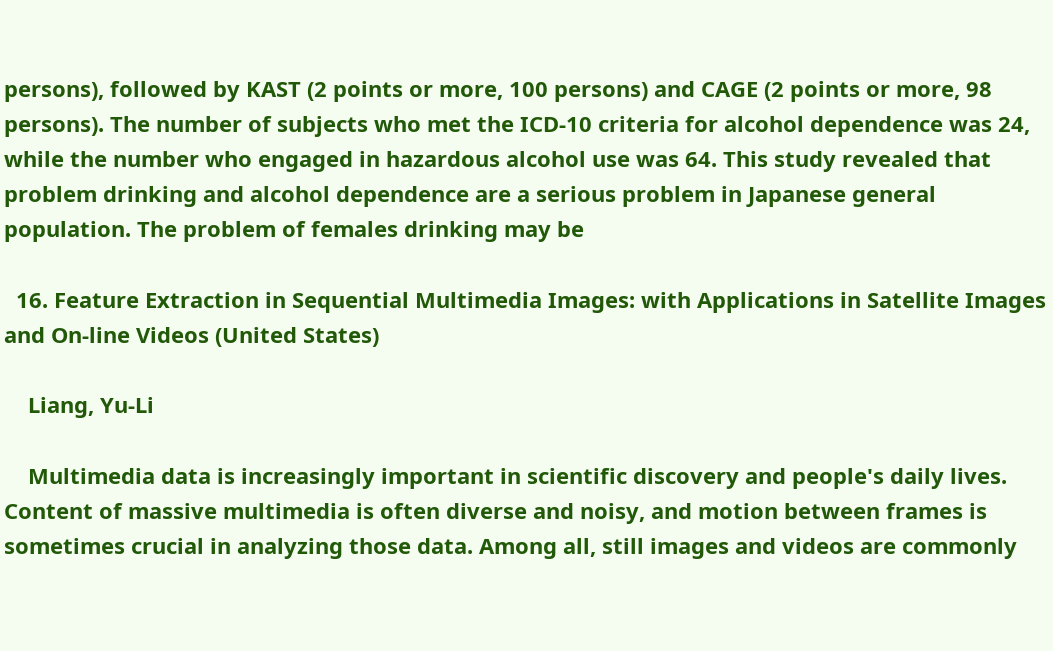persons), followed by KAST (2 points or more, 100 persons) and CAGE (2 points or more, 98 persons). The number of subjects who met the ICD-10 criteria for alcohol dependence was 24, while the number who engaged in hazardous alcohol use was 64. This study revealed that problem drinking and alcohol dependence are a serious problem in Japanese general population. The problem of females drinking may be

  16. Feature Extraction in Sequential Multimedia Images: with Applications in Satellite Images and On-line Videos (United States)

    Liang, Yu-Li

    Multimedia data is increasingly important in scientific discovery and people's daily lives. Content of massive multimedia is often diverse and noisy, and motion between frames is sometimes crucial in analyzing those data. Among all, still images and videos are commonly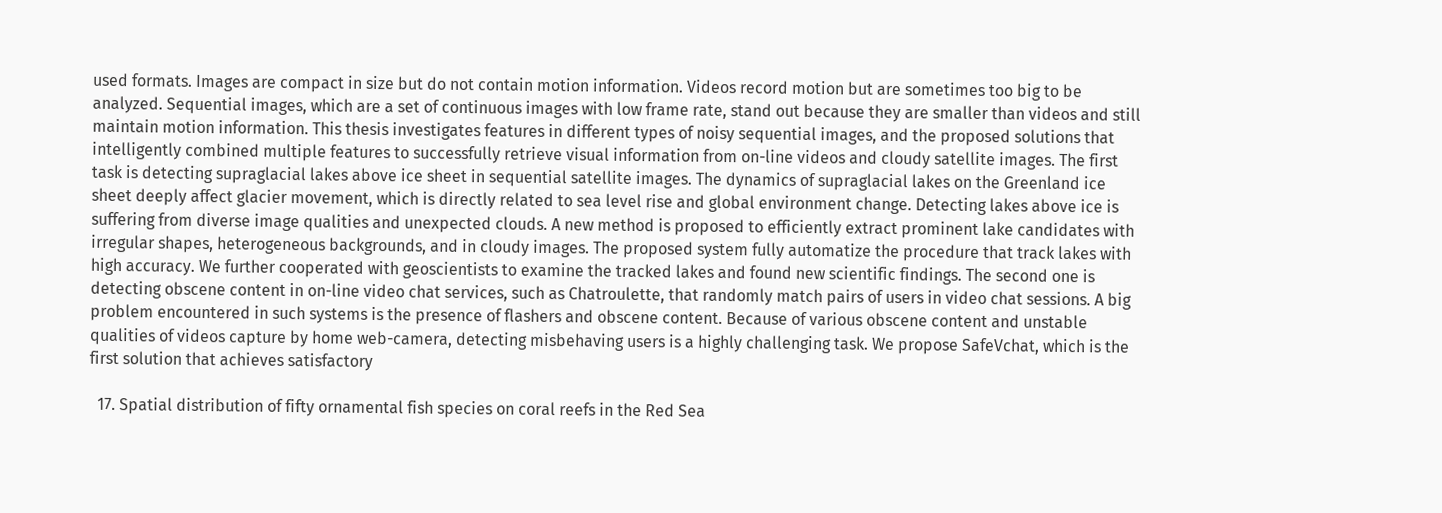used formats. Images are compact in size but do not contain motion information. Videos record motion but are sometimes too big to be analyzed. Sequential images, which are a set of continuous images with low frame rate, stand out because they are smaller than videos and still maintain motion information. This thesis investigates features in different types of noisy sequential images, and the proposed solutions that intelligently combined multiple features to successfully retrieve visual information from on-line videos and cloudy satellite images. The first task is detecting supraglacial lakes above ice sheet in sequential satellite images. The dynamics of supraglacial lakes on the Greenland ice sheet deeply affect glacier movement, which is directly related to sea level rise and global environment change. Detecting lakes above ice is suffering from diverse image qualities and unexpected clouds. A new method is proposed to efficiently extract prominent lake candidates with irregular shapes, heterogeneous backgrounds, and in cloudy images. The proposed system fully automatize the procedure that track lakes with high accuracy. We further cooperated with geoscientists to examine the tracked lakes and found new scientific findings. The second one is detecting obscene content in on-line video chat services, such as Chatroulette, that randomly match pairs of users in video chat sessions. A big problem encountered in such systems is the presence of flashers and obscene content. Because of various obscene content and unstable qualities of videos capture by home web-camera, detecting misbehaving users is a highly challenging task. We propose SafeVchat, which is the first solution that achieves satisfactory

  17. Spatial distribution of fifty ornamental fish species on coral reefs in the Red Sea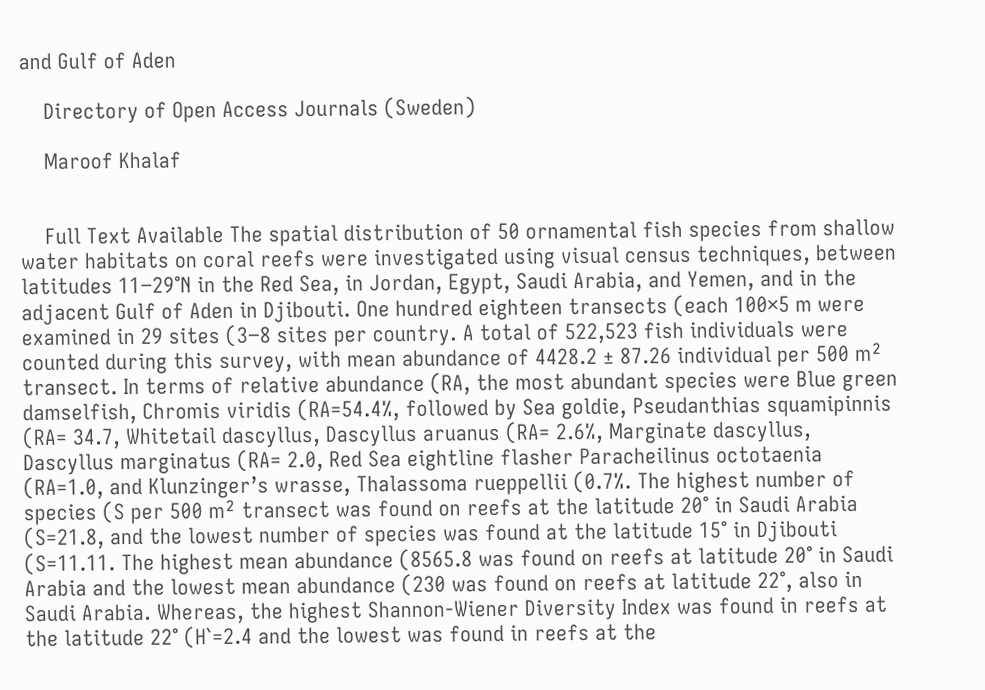and Gulf of Aden

    Directory of Open Access Journals (Sweden)

    Maroof Khalaf


    Full Text Available The spatial distribution of 50 ornamental fish species from shallow water habitats on coral reefs were investigated using visual census techniques, between latitudes 11−29°N in the Red Sea, in Jordan, Egypt, Saudi Arabia, and Yemen, and in the adjacent Gulf of Aden in Djibouti. One hundred eighteen transects (each 100×5 m were examined in 29 sites (3−8 sites per country. A total of 522,523 fish individuals were counted during this survey, with mean abundance of 4428.2 ± 87.26 individual per 500 m² transect. In terms of relative abundance (RA, the most abundant species were Blue green damselfish, Chromis viridis (RA=54.4%, followed by Sea goldie, Pseudanthias squamipinnis (RA= 34.7, Whitetail dascyllus, Dascyllus aruanus (RA= 2.6%, Marginate dascyllus, Dascyllus marginatus (RA= 2.0, Red Sea eightline flasher Paracheilinus octotaenia (RA=1.0, and Klunzinger’s wrasse, Thalassoma rueppellii (0.7%. The highest number of species (S per 500 m² transect was found on reefs at the latitude 20° in Saudi Arabia (S=21.8, and the lowest number of species was found at the latitude 15° in Djibouti (S=11.11. The highest mean abundance (8565.8 was found on reefs at latitude 20° in Saudi Arabia and the lowest mean abundance (230 was found on reefs at latitude 22°, also in Saudi Arabia. Whereas, the highest Shannon-Wiener Diversity Index was found in reefs at the latitude 22° (H`=2.4 and the lowest was found in reefs at the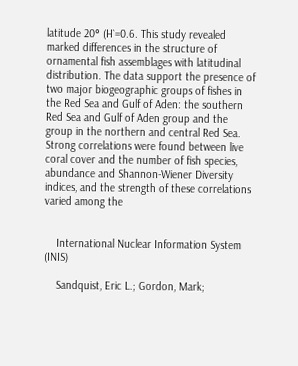latitude 20° (H`=0.6. This study revealed marked differences in the structure of ornamental fish assemblages with latitudinal distribution. The data support the presence of two major biogeographic groups of fishes in the Red Sea and Gulf of Aden: the southern Red Sea and Gulf of Aden group and the group in the northern and central Red Sea. Strong correlations were found between live coral cover and the number of fish species, abundance and Shannon-Wiener Diversity indices, and the strength of these correlations varied among the


    International Nuclear Information System (INIS)

    Sandquist, Eric L.; Gordon, Mark;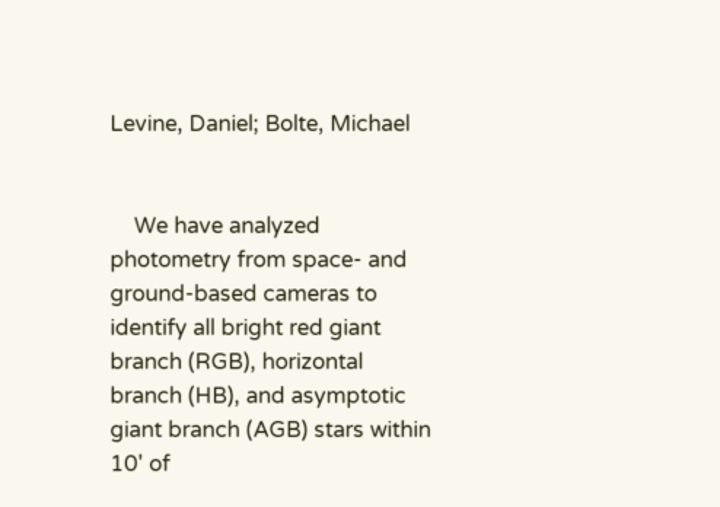Levine, Daniel; Bolte, Michael


    We have analyzed photometry from space- and ground-based cameras to identify all bright red giant branch (RGB), horizontal branch (HB), and asymptotic giant branch (AGB) stars within 10' of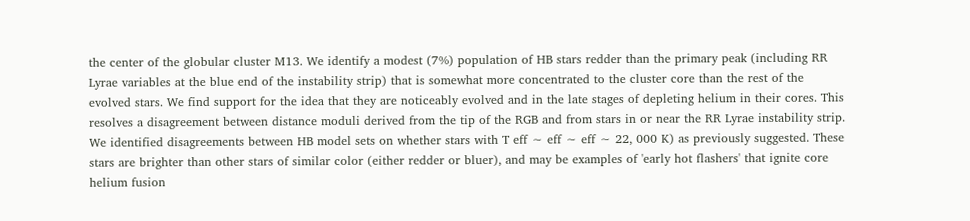the center of the globular cluster M13. We identify a modest (7%) population of HB stars redder than the primary peak (including RR Lyrae variables at the blue end of the instability strip) that is somewhat more concentrated to the cluster core than the rest of the evolved stars. We find support for the idea that they are noticeably evolved and in the late stages of depleting helium in their cores. This resolves a disagreement between distance moduli derived from the tip of the RGB and from stars in or near the RR Lyrae instability strip. We identified disagreements between HB model sets on whether stars with T eff ∼ eff ∼ eff ∼ 22, 000 K) as previously suggested. These stars are brighter than other stars of similar color (either redder or bluer), and may be examples of 'early hot flashers' that ignite core helium fusion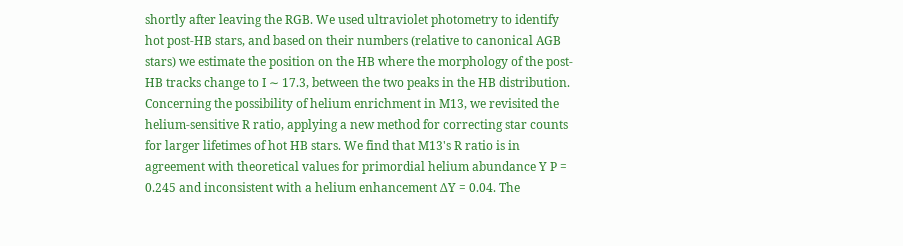shortly after leaving the RGB. We used ultraviolet photometry to identify hot post-HB stars, and based on their numbers (relative to canonical AGB stars) we estimate the position on the HB where the morphology of the post-HB tracks change to I ∼ 17.3, between the two peaks in the HB distribution. Concerning the possibility of helium enrichment in M13, we revisited the helium-sensitive R ratio, applying a new method for correcting star counts for larger lifetimes of hot HB stars. We find that M13's R ratio is in agreement with theoretical values for primordial helium abundance Y P = 0.245 and inconsistent with a helium enhancement ΔY = 0.04. The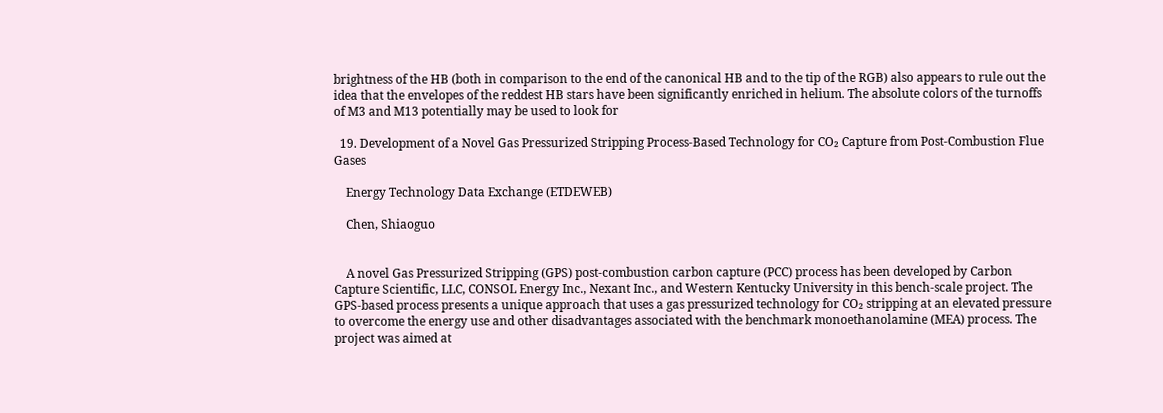brightness of the HB (both in comparison to the end of the canonical HB and to the tip of the RGB) also appears to rule out the idea that the envelopes of the reddest HB stars have been significantly enriched in helium. The absolute colors of the turnoffs of M3 and M13 potentially may be used to look for

  19. Development of a Novel Gas Pressurized Stripping Process-Based Technology for CO₂ Capture from Post-Combustion Flue Gases

    Energy Technology Data Exchange (ETDEWEB)

    Chen, Shiaoguo


    A novel Gas Pressurized Stripping (GPS) post-combustion carbon capture (PCC) process has been developed by Carbon Capture Scientific, LLC, CONSOL Energy Inc., Nexant Inc., and Western Kentucky University in this bench-scale project. The GPS-based process presents a unique approach that uses a gas pressurized technology for CO₂ stripping at an elevated pressure to overcome the energy use and other disadvantages associated with the benchmark monoethanolamine (MEA) process. The project was aimed at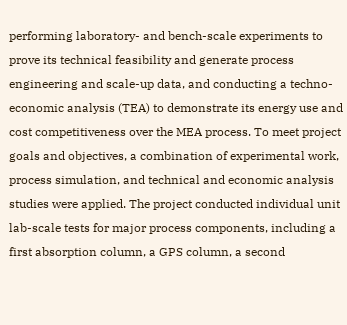performing laboratory- and bench-scale experiments to prove its technical feasibility and generate process engineering and scale-up data, and conducting a techno-economic analysis (TEA) to demonstrate its energy use and cost competitiveness over the MEA process. To meet project goals and objectives, a combination of experimental work, process simulation, and technical and economic analysis studies were applied. The project conducted individual unit lab-scale tests for major process components, including a first absorption column, a GPS column, a second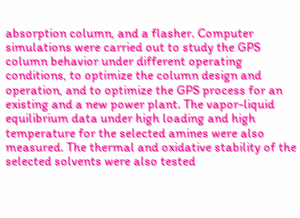absorption column, and a flasher. Computer simulations were carried out to study the GPS column behavior under different operating conditions, to optimize the column design and operation, and to optimize the GPS process for an existing and a new power plant. The vapor-liquid equilibrium data under high loading and high temperature for the selected amines were also measured. The thermal and oxidative stability of the selected solvents were also tested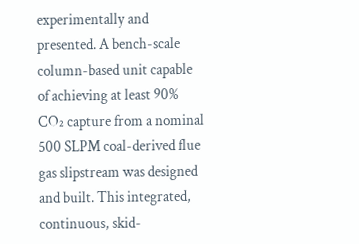experimentally and presented. A bench-scale column-based unit capable of achieving at least 90% CO₂ capture from a nominal 500 SLPM coal-derived flue gas slipstream was designed and built. This integrated, continuous, skid-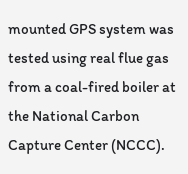mounted GPS system was tested using real flue gas from a coal-fired boiler at the National Carbon Capture Center (NCCC).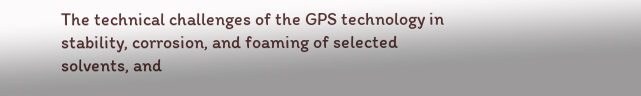The technical challenges of the GPS technology in stability, corrosion, and foaming of selected solvents, and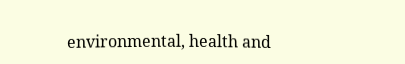environmental, health and